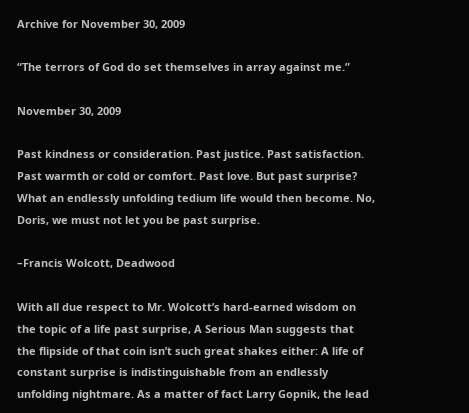Archive for November 30, 2009

“The terrors of God do set themselves in array against me.”

November 30, 2009

Past kindness or consideration. Past justice. Past satisfaction. Past warmth or cold or comfort. Past love. But past surprise? What an endlessly unfolding tedium life would then become. No, Doris, we must not let you be past surprise.

–Francis Wolcott, Deadwood

With all due respect to Mr. Wolcott’s hard-earned wisdom on the topic of a life past surprise, A Serious Man suggests that the flipside of that coin isn’t such great shakes either: A life of constant surprise is indistinguishable from an endlessly unfolding nightmare. As a matter of fact Larry Gopnik, the lead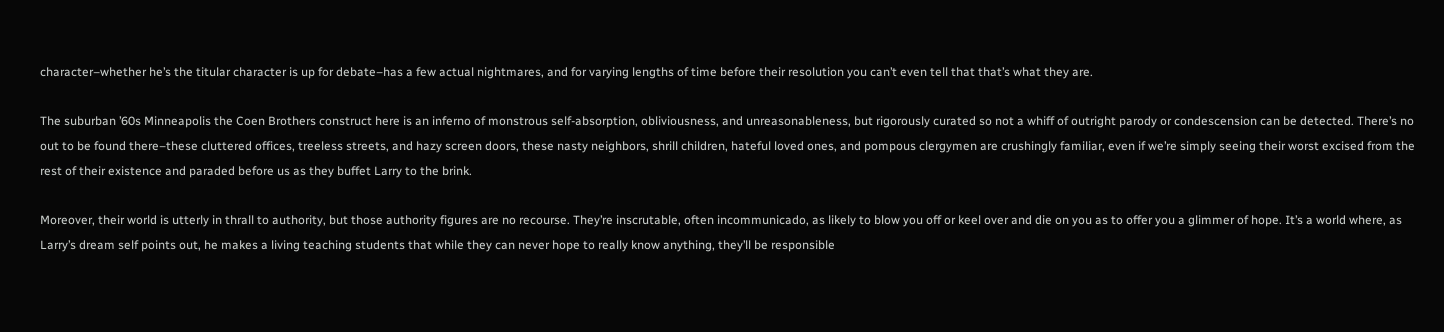character–whether he’s the titular character is up for debate–has a few actual nightmares, and for varying lengths of time before their resolution you can’t even tell that that’s what they are.

The suburban ’60s Minneapolis the Coen Brothers construct here is an inferno of monstrous self-absorption, obliviousness, and unreasonableness, but rigorously curated so not a whiff of outright parody or condescension can be detected. There’s no out to be found there–these cluttered offices, treeless streets, and hazy screen doors, these nasty neighbors, shrill children, hateful loved ones, and pompous clergymen are crushingly familiar, even if we’re simply seeing their worst excised from the rest of their existence and paraded before us as they buffet Larry to the brink.

Moreover, their world is utterly in thrall to authority, but those authority figures are no recourse. They’re inscrutable, often incommunicado, as likely to blow you off or keel over and die on you as to offer you a glimmer of hope. It’s a world where, as Larry’s dream self points out, he makes a living teaching students that while they can never hope to really know anything, they’ll be responsible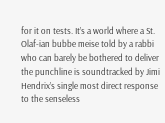for it on tests. It’s a world where a St. Olaf-ian bubbe meise told by a rabbi who can barely be bothered to deliver the punchline is soundtracked by Jimi Hendrix’s single most direct response to the senseless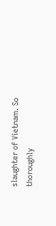slaughter of Vietnam. So thoroughly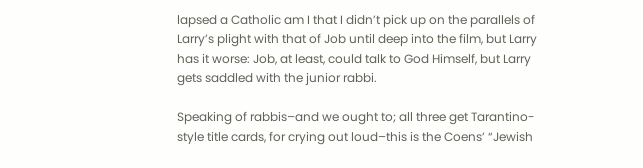lapsed a Catholic am I that I didn’t pick up on the parallels of Larry’s plight with that of Job until deep into the film, but Larry has it worse: Job, at least, could talk to God Himself, but Larry gets saddled with the junior rabbi.

Speaking of rabbis–and we ought to; all three get Tarantino-style title cards, for crying out loud–this is the Coens’ “Jewish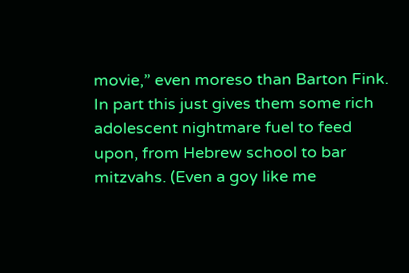movie,” even moreso than Barton Fink. In part this just gives them some rich adolescent nightmare fuel to feed upon, from Hebrew school to bar mitzvahs. (Even a goy like me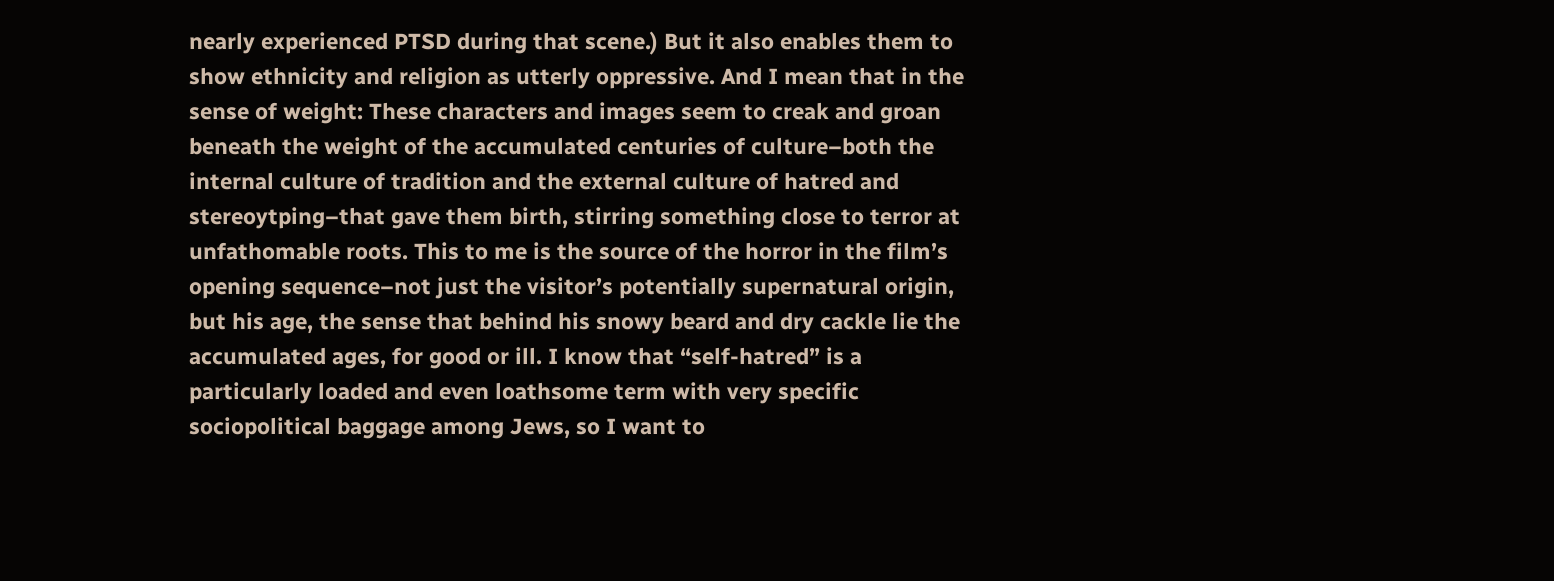nearly experienced PTSD during that scene.) But it also enables them to show ethnicity and religion as utterly oppressive. And I mean that in the sense of weight: These characters and images seem to creak and groan beneath the weight of the accumulated centuries of culture–both the internal culture of tradition and the external culture of hatred and stereoytping–that gave them birth, stirring something close to terror at unfathomable roots. This to me is the source of the horror in the film’s opening sequence–not just the visitor’s potentially supernatural origin, but his age, the sense that behind his snowy beard and dry cackle lie the accumulated ages, for good or ill. I know that “self-hatred” is a particularly loaded and even loathsome term with very specific sociopolitical baggage among Jews, so I want to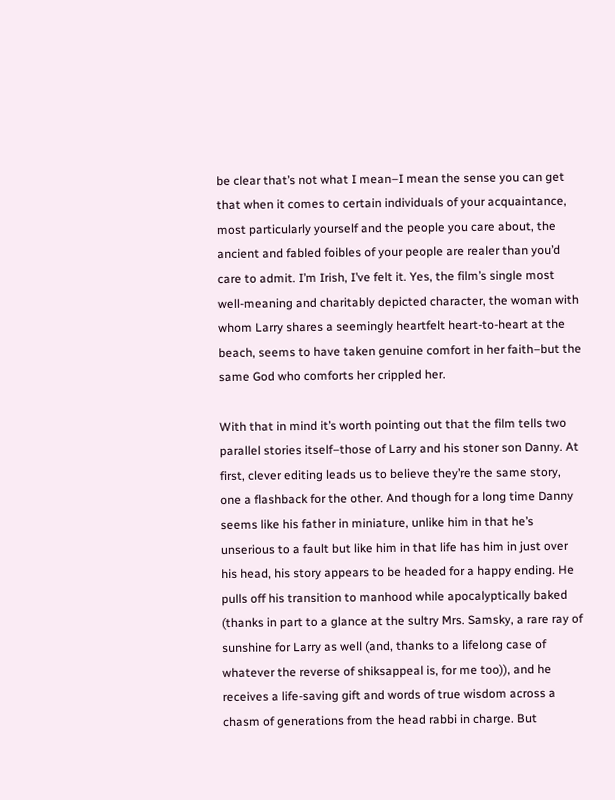be clear that’s not what I mean–I mean the sense you can get that when it comes to certain individuals of your acquaintance, most particularly yourself and the people you care about, the ancient and fabled foibles of your people are realer than you’d care to admit. I’m Irish, I’ve felt it. Yes, the film’s single most well-meaning and charitably depicted character, the woman with whom Larry shares a seemingly heartfelt heart-to-heart at the beach, seems to have taken genuine comfort in her faith–but the same God who comforts her crippled her.

With that in mind it’s worth pointing out that the film tells two parallel stories itself–those of Larry and his stoner son Danny. At first, clever editing leads us to believe they’re the same story, one a flashback for the other. And though for a long time Danny seems like his father in miniature, unlike him in that he’s unserious to a fault but like him in that life has him in just over his head, his story appears to be headed for a happy ending. He pulls off his transition to manhood while apocalyptically baked (thanks in part to a glance at the sultry Mrs. Samsky, a rare ray of sunshine for Larry as well (and, thanks to a lifelong case of whatever the reverse of shiksappeal is, for me too)), and he receives a life-saving gift and words of true wisdom across a chasm of generations from the head rabbi in charge. But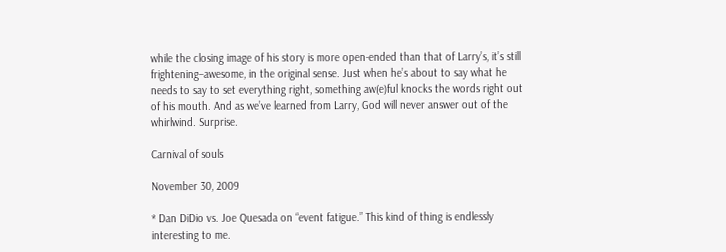while the closing image of his story is more open-ended than that of Larry’s, it’s still frightening–awesome, in the original sense. Just when he’s about to say what he needs to say to set everything right, something aw(e)ful knocks the words right out of his mouth. And as we’ve learned from Larry, God will never answer out of the whirlwind. Surprise.

Carnival of souls

November 30, 2009

* Dan DiDio vs. Joe Quesada on “event fatigue.” This kind of thing is endlessly interesting to me.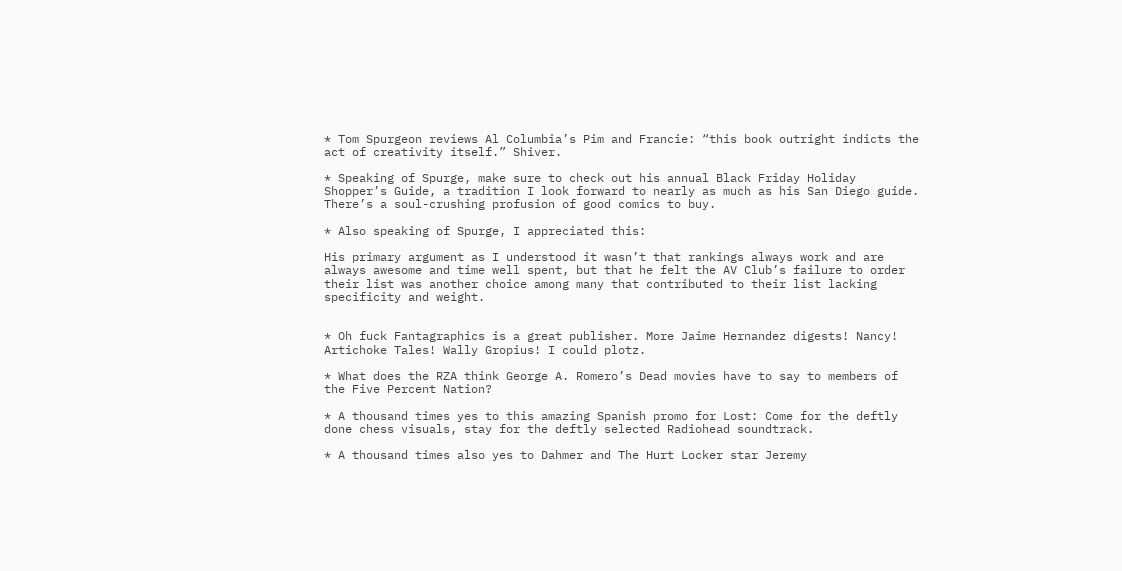* Tom Spurgeon reviews Al Columbia’s Pim and Francie: “this book outright indicts the act of creativity itself.” Shiver.

* Speaking of Spurge, make sure to check out his annual Black Friday Holiday Shopper’s Guide, a tradition I look forward to nearly as much as his San Diego guide. There’s a soul-crushing profusion of good comics to buy.

* Also speaking of Spurge, I appreciated this:

His primary argument as I understood it wasn’t that rankings always work and are always awesome and time well spent, but that he felt the AV Club’s failure to order their list was another choice among many that contributed to their list lacking specificity and weight.


* Oh fuck Fantagraphics is a great publisher. More Jaime Hernandez digests! Nancy! Artichoke Tales! Wally Gropius! I could plotz.

* What does the RZA think George A. Romero’s Dead movies have to say to members of the Five Percent Nation?

* A thousand times yes to this amazing Spanish promo for Lost: Come for the deftly done chess visuals, stay for the deftly selected Radiohead soundtrack.

* A thousand times also yes to Dahmer and The Hurt Locker star Jeremy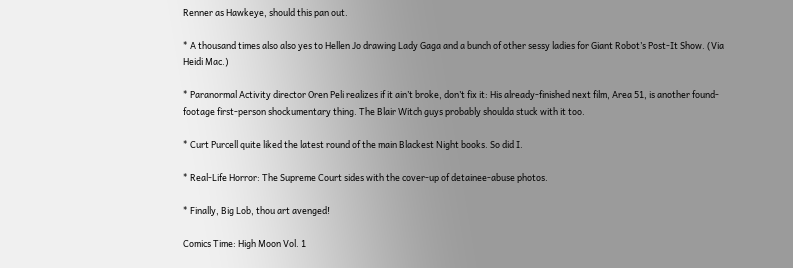Renner as Hawkeye, should this pan out.

* A thousand times also also yes to Hellen Jo drawing Lady Gaga and a bunch of other sessy ladies for Giant Robot’s Post-It Show. (Via Heidi Mac.)

* Paranormal Activity director Oren Peli realizes if it ain’t broke, don’t fix it: His already-finished next film, Area 51, is another found-footage first-person shockumentary thing. The Blair Witch guys probably shoulda stuck with it too.

* Curt Purcell quite liked the latest round of the main Blackest Night books. So did I.

* Real-Life Horror: The Supreme Court sides with the cover-up of detainee-abuse photos.

* Finally, Big Lob, thou art avenged!

Comics Time: High Moon Vol. 1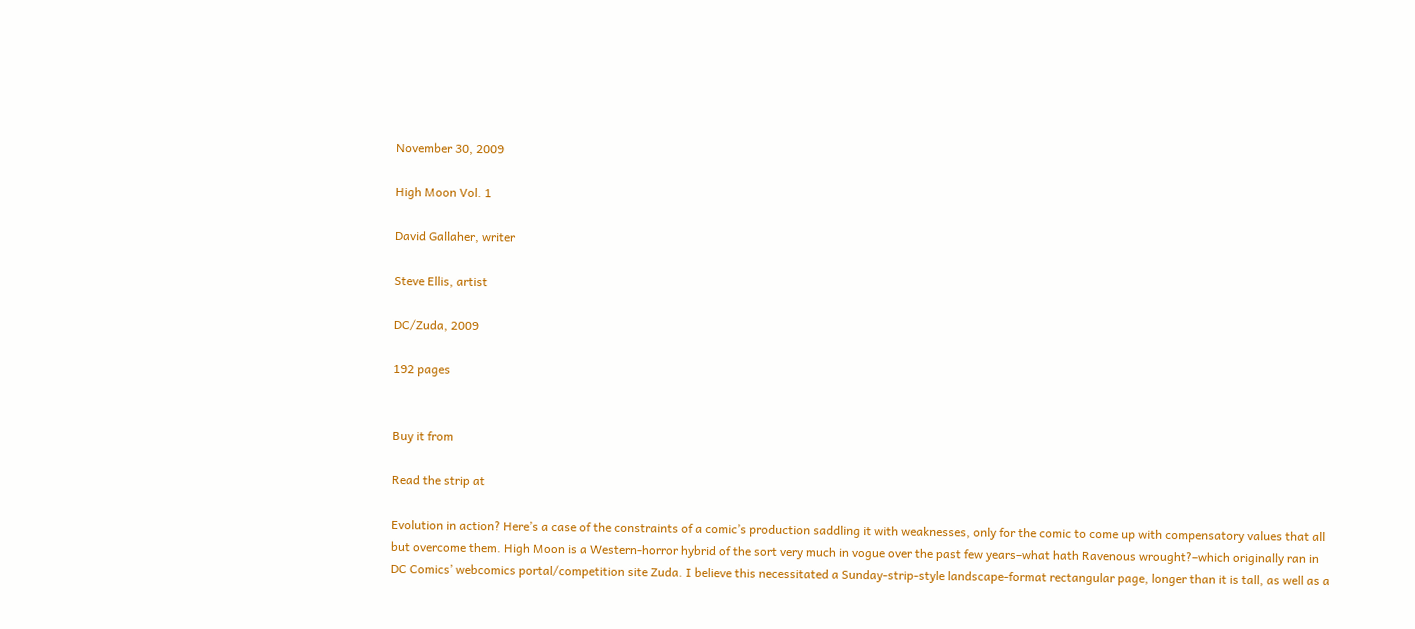November 30, 2009

High Moon Vol. 1

David Gallaher, writer

Steve Ellis, artist

DC/Zuda, 2009

192 pages


Buy it from

Read the strip at

Evolution in action? Here’s a case of the constraints of a comic’s production saddling it with weaknesses, only for the comic to come up with compensatory values that all but overcome them. High Moon is a Western-horror hybrid of the sort very much in vogue over the past few years–what hath Ravenous wrought?–which originally ran in DC Comics’ webcomics portal/competition site Zuda. I believe this necessitated a Sunday-strip-style landscape-format rectangular page, longer than it is tall, as well as a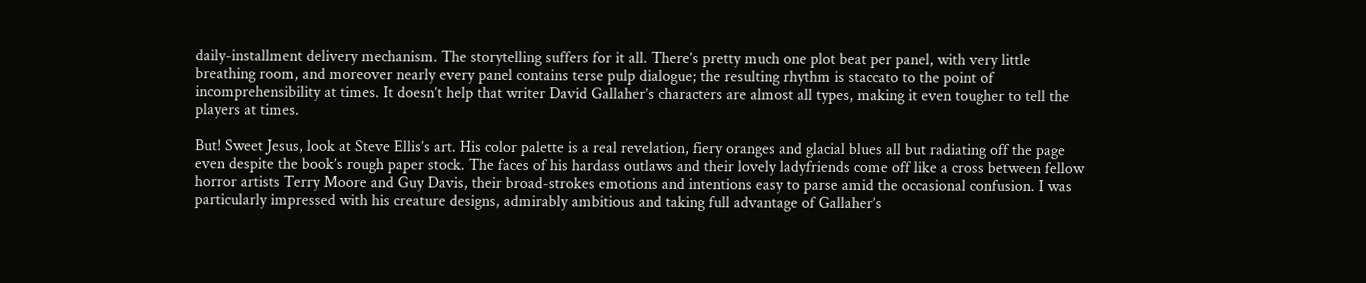daily-installment delivery mechanism. The storytelling suffers for it all. There’s pretty much one plot beat per panel, with very little breathing room, and moreover nearly every panel contains terse pulp dialogue; the resulting rhythm is staccato to the point of incomprehensibility at times. It doesn’t help that writer David Gallaher’s characters are almost all types, making it even tougher to tell the players at times.

But! Sweet Jesus, look at Steve Ellis’s art. His color palette is a real revelation, fiery oranges and glacial blues all but radiating off the page even despite the book’s rough paper stock. The faces of his hardass outlaws and their lovely ladyfriends come off like a cross between fellow horror artists Terry Moore and Guy Davis, their broad-strokes emotions and intentions easy to parse amid the occasional confusion. I was particularly impressed with his creature designs, admirably ambitious and taking full advantage of Gallaher’s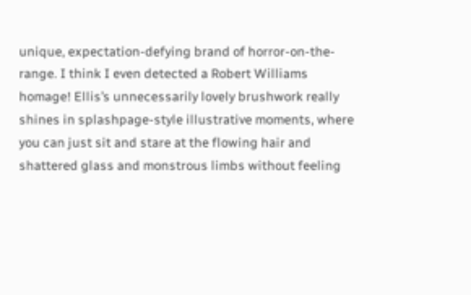unique, expectation-defying brand of horror-on-the-range. I think I even detected a Robert Williams homage! Ellis’s unnecessarily lovely brushwork really shines in splashpage-style illustrative moments, where you can just sit and stare at the flowing hair and shattered glass and monstrous limbs without feeling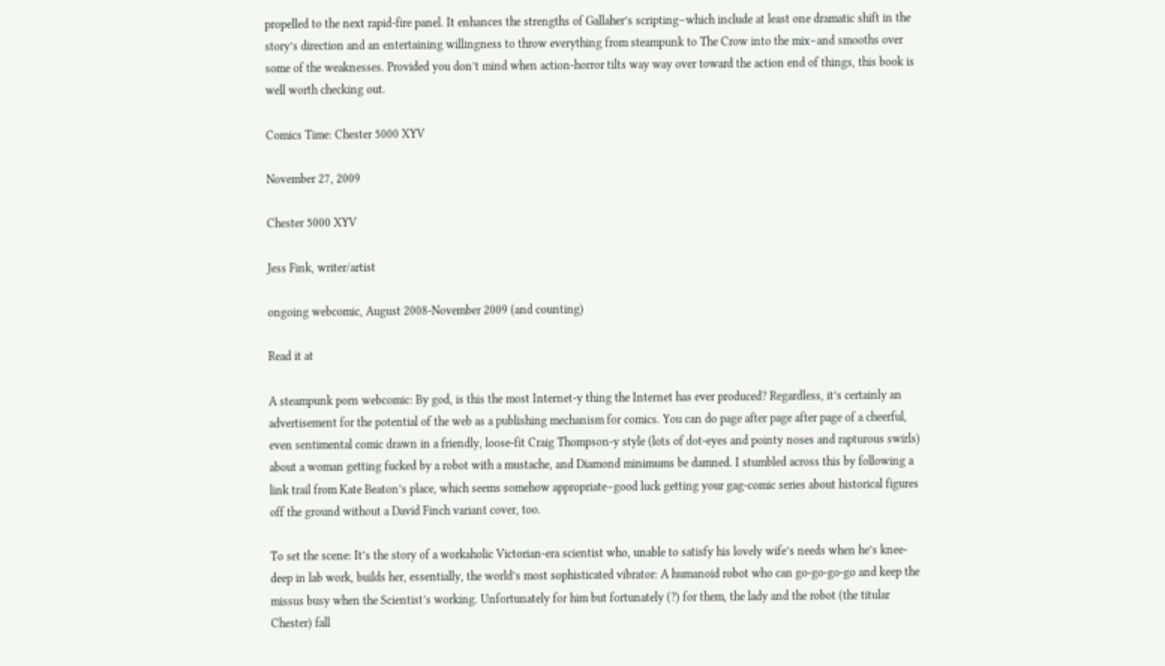propelled to the next rapid-fire panel. It enhances the strengths of Gallaher’s scripting–which include at least one dramatic shift in the story’s direction and an entertaining willingness to throw everything from steampunk to The Crow into the mix–and smooths over some of the weaknesses. Provided you don’t mind when action-horror tilts way way over toward the action end of things, this book is well worth checking out.

Comics Time: Chester 5000 XYV

November 27, 2009

Chester 5000 XYV

Jess Fink, writer/artist

ongoing webcomic, August 2008-November 2009 (and counting)

Read it at

A steampunk porn webcomic: By god, is this the most Internet-y thing the Internet has ever produced? Regardless, it’s certainly an advertisement for the potential of the web as a publishing mechanism for comics. You can do page after page after page of a cheerful, even sentimental comic drawn in a friendly, loose-fit Craig Thompson-y style (lots of dot-eyes and pointy noses and rapturous swirls) about a woman getting fucked by a robot with a mustache, and Diamond minimums be damned. I stumbled across this by following a link trail from Kate Beaton’s place, which seems somehow appropriate–good luck getting your gag-comic series about historical figures off the ground without a David Finch variant cover, too.

To set the scene: It’s the story of a workaholic Victorian-era scientist who, unable to satisfy his lovely wife’s needs when he’s knee-deep in lab work, builds her, essentially, the world’s most sophisticated vibrator: A humanoid robot who can go-go-go-go and keep the missus busy when the Scientist’s working. Unfortunately for him but fortunately (?) for them, the lady and the robot (the titular Chester) fall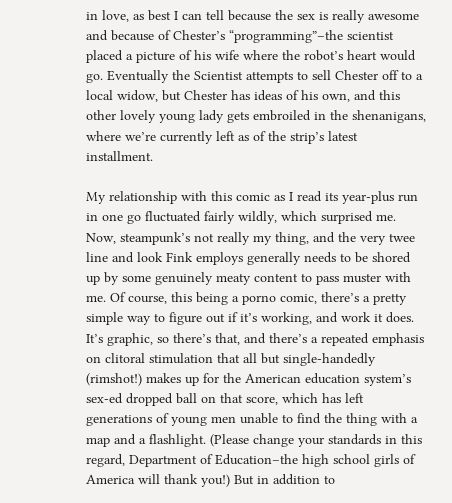in love, as best I can tell because the sex is really awesome and because of Chester’s “programming”–the scientist placed a picture of his wife where the robot’s heart would go. Eventually the Scientist attempts to sell Chester off to a local widow, but Chester has ideas of his own, and this other lovely young lady gets embroiled in the shenanigans, where we’re currently left as of the strip’s latest installment.

My relationship with this comic as I read its year-plus run in one go fluctuated fairly wildly, which surprised me. Now, steampunk’s not really my thing, and the very twee line and look Fink employs generally needs to be shored up by some genuinely meaty content to pass muster with me. Of course, this being a porno comic, there’s a pretty simple way to figure out if it’s working, and work it does. It’s graphic, so there’s that, and there’s a repeated emphasis on clitoral stimulation that all but single-handedly (rimshot!) makes up for the American education system’s sex-ed dropped ball on that score, which has left generations of young men unable to find the thing with a map and a flashlight. (Please change your standards in this regard, Department of Education–the high school girls of America will thank you!) But in addition to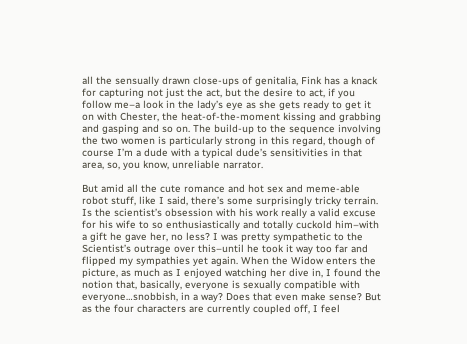all the sensually drawn close-ups of genitalia, Fink has a knack for capturing not just the act, but the desire to act, if you follow me–a look in the lady’s eye as she gets ready to get it on with Chester, the heat-of-the-moment kissing and grabbing and gasping and so on. The build-up to the sequence involving the two women is particularly strong in this regard, though of course I’m a dude with a typical dude’s sensitivities in that area, so, you know, unreliable narrator.

But amid all the cute romance and hot sex and meme-able robot stuff, like I said, there’s some surprisingly tricky terrain. Is the scientist’s obsession with his work really a valid excuse for his wife to so enthusiastically and totally cuckold him–with a gift he gave her, no less? I was pretty sympathetic to the Scientist’s outrage over this–until he took it way too far and flipped my sympathies yet again. When the Widow enters the picture, as much as I enjoyed watching her dive in, I found the notion that, basically, everyone is sexually compatible with everyone…snobbish, in a way? Does that even make sense? But as the four characters are currently coupled off, I feel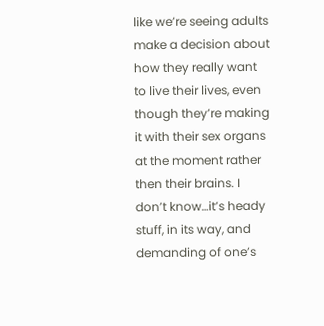like we’re seeing adults make a decision about how they really want to live their lives, even though they’re making it with their sex organs at the moment rather then their brains. I don’t know…it’s heady stuff, in its way, and demanding of one’s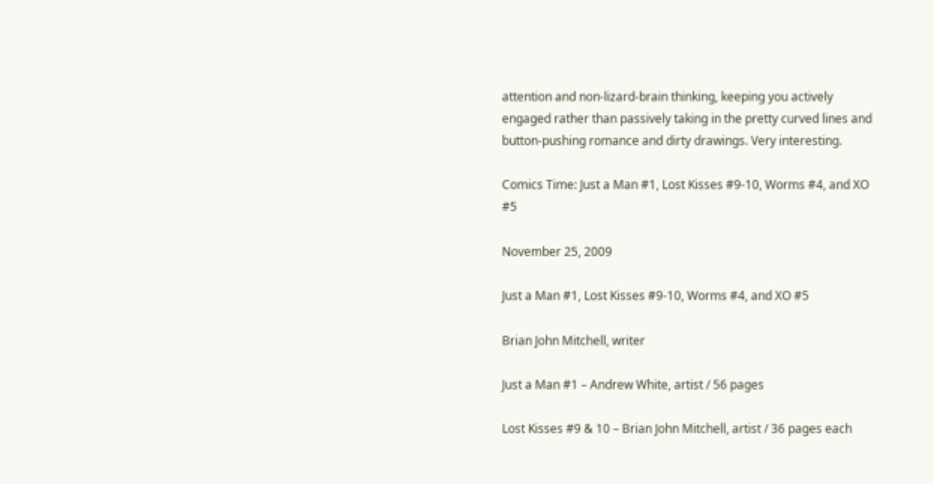attention and non-lizard-brain thinking, keeping you actively engaged rather than passively taking in the pretty curved lines and button-pushing romance and dirty drawings. Very interesting.

Comics Time: Just a Man #1, Lost Kisses #9-10, Worms #4, and XO #5

November 25, 2009

Just a Man #1, Lost Kisses #9-10, Worms #4, and XO #5

Brian John Mitchell, writer

Just a Man #1 – Andrew White, artist / 56 pages

Lost Kisses #9 & 10 – Brian John Mitchell, artist / 36 pages each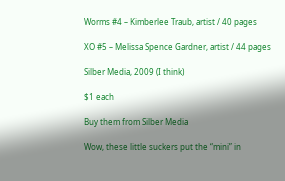Worms #4 – Kimberlee Traub, artist / 40 pages

XO #5 – Melissa Spence Gardner, artist / 44 pages

Silber Media, 2009 (I think)

$1 each

Buy them from Silber Media

Wow, these little suckers put the “mini” in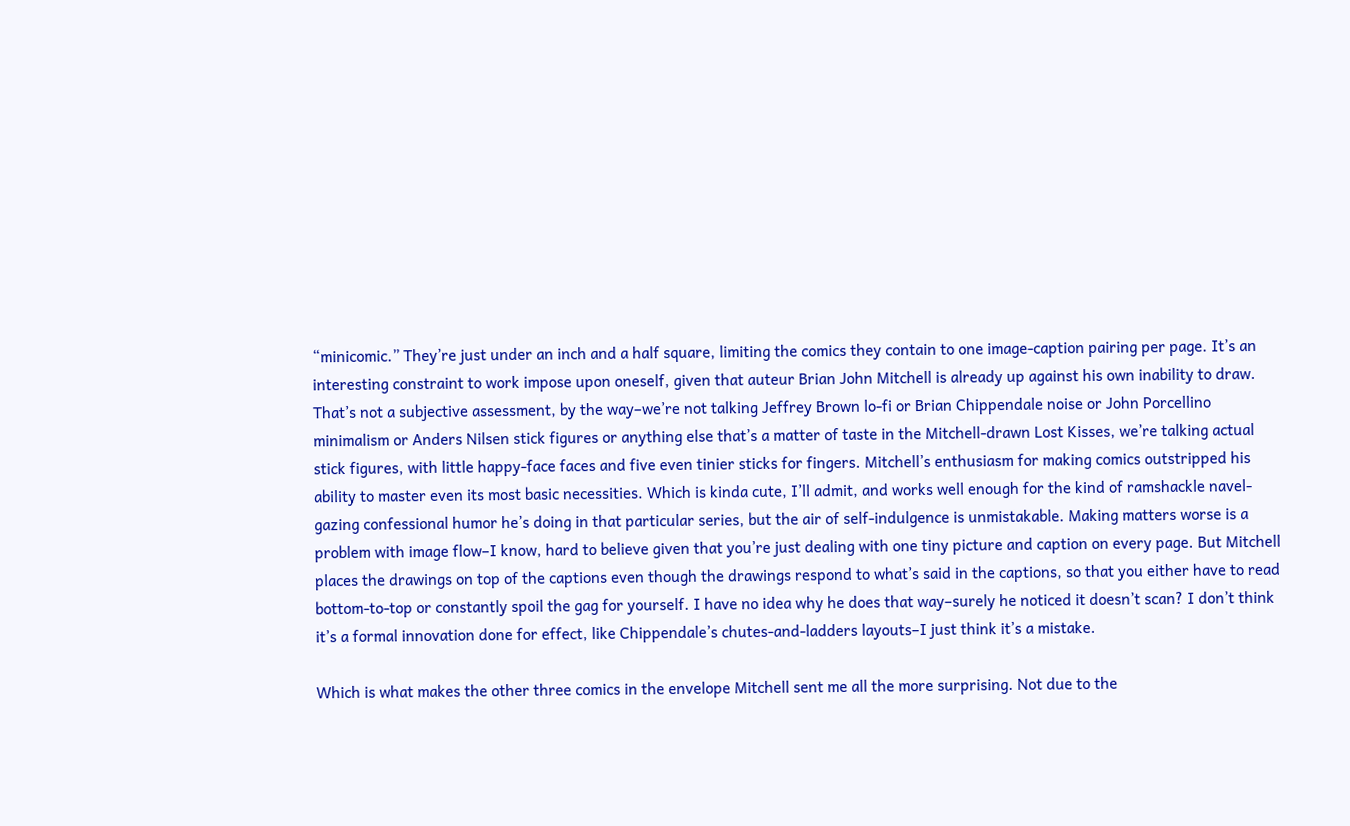“minicomic.” They’re just under an inch and a half square, limiting the comics they contain to one image-caption pairing per page. It’s an interesting constraint to work impose upon oneself, given that auteur Brian John Mitchell is already up against his own inability to draw. That’s not a subjective assessment, by the way–we’re not talking Jeffrey Brown lo-fi or Brian Chippendale noise or John Porcellino minimalism or Anders Nilsen stick figures or anything else that’s a matter of taste in the Mitchell-drawn Lost Kisses, we’re talking actual stick figures, with little happy-face faces and five even tinier sticks for fingers. Mitchell’s enthusiasm for making comics outstripped his ability to master even its most basic necessities. Which is kinda cute, I’ll admit, and works well enough for the kind of ramshackle navel-gazing confessional humor he’s doing in that particular series, but the air of self-indulgence is unmistakable. Making matters worse is a problem with image flow–I know, hard to believe given that you’re just dealing with one tiny picture and caption on every page. But Mitchell places the drawings on top of the captions even though the drawings respond to what’s said in the captions, so that you either have to read bottom-to-top or constantly spoil the gag for yourself. I have no idea why he does that way–surely he noticed it doesn’t scan? I don’t think it’s a formal innovation done for effect, like Chippendale’s chutes-and-ladders layouts–I just think it’s a mistake.

Which is what makes the other three comics in the envelope Mitchell sent me all the more surprising. Not due to the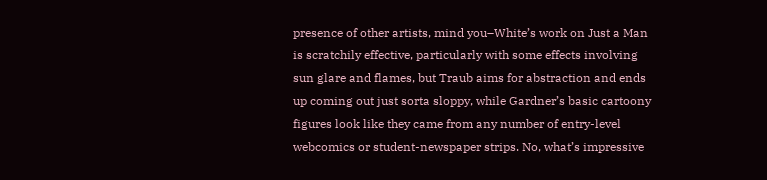presence of other artists, mind you–White’s work on Just a Man is scratchily effective, particularly with some effects involving sun glare and flames, but Traub aims for abstraction and ends up coming out just sorta sloppy, while Gardner’s basic cartoony figures look like they came from any number of entry-level webcomics or student-newspaper strips. No, what’s impressive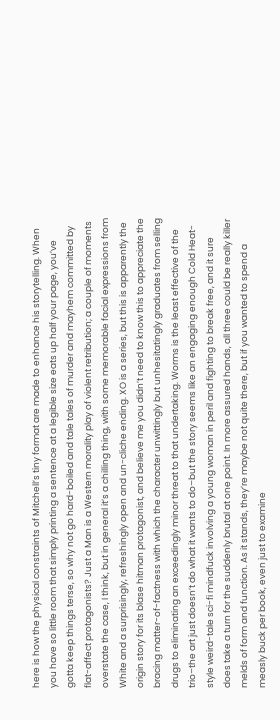here is how the physical constraints of Mitchell’s tiny format are made to enhance his storytelling. When you have so little room that simply printing a sentence at a legible size eats up half your page, you’ve gotta keep things terse, so why not go hard-boiled and tale tales of murder and mayhem committed by flat-affect protagonists? Just a Man is a Western morality play of violent retribution; a couple of moments overstate the case, I think, but in general it’s a chilling thing, with some memorable facial expressions from White and a surprisingly, refreshingly open and un-cliche ending. XO is a series, but this is apparently the origin story for its blase hitman protagonist, and believe me you didn’t need to know this to appreciate the bracing matter-of-factness with which the character unwittingly but unhesitatingly graduates from selling drugs to eliminating an exceedingly minor threat to that undertaking. Worms is the least effective of the trio–the art just doesn’t do what it wants to do–but the story seems like an engaging enough Cold Heat-style weird-tale sci-fi mindfuck involving a young woman in peril and fighting to break free, and it sure does take a turn for the suddenly brutal at one point. In more assured hands, all three could be really killer melds of form and function. As it stands, they’re maybe not quite there, but if you wanted to spend a measly buck per book, even just to examine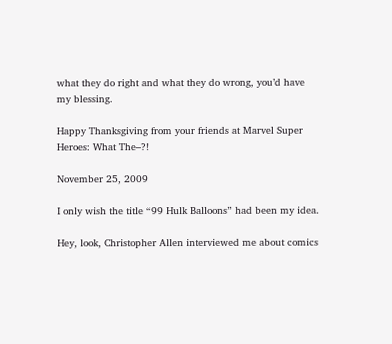what they do right and what they do wrong, you’d have my blessing.

Happy Thanksgiving from your friends at Marvel Super Heroes: What The–?!

November 25, 2009

I only wish the title “99 Hulk Balloons” had been my idea.

Hey, look, Christopher Allen interviewed me about comics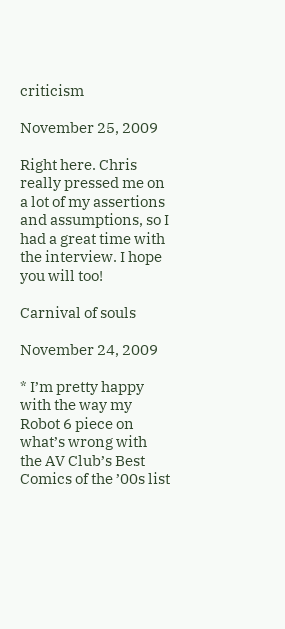criticism

November 25, 2009

Right here. Chris really pressed me on a lot of my assertions and assumptions, so I had a great time with the interview. I hope you will too!

Carnival of souls

November 24, 2009

* I’m pretty happy with the way my Robot 6 piece on what’s wrong with the AV Club’s Best Comics of the ’00s list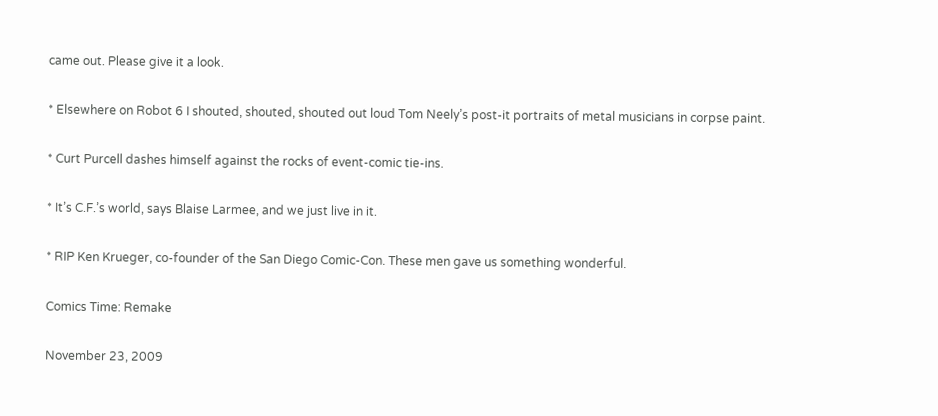came out. Please give it a look.

* Elsewhere on Robot 6 I shouted, shouted, shouted out loud Tom Neely’s post-it portraits of metal musicians in corpse paint.

* Curt Purcell dashes himself against the rocks of event-comic tie-ins.

* It’s C.F.’s world, says Blaise Larmee, and we just live in it.

* RIP Ken Krueger, co-founder of the San Diego Comic-Con. These men gave us something wonderful.

Comics Time: Remake

November 23, 2009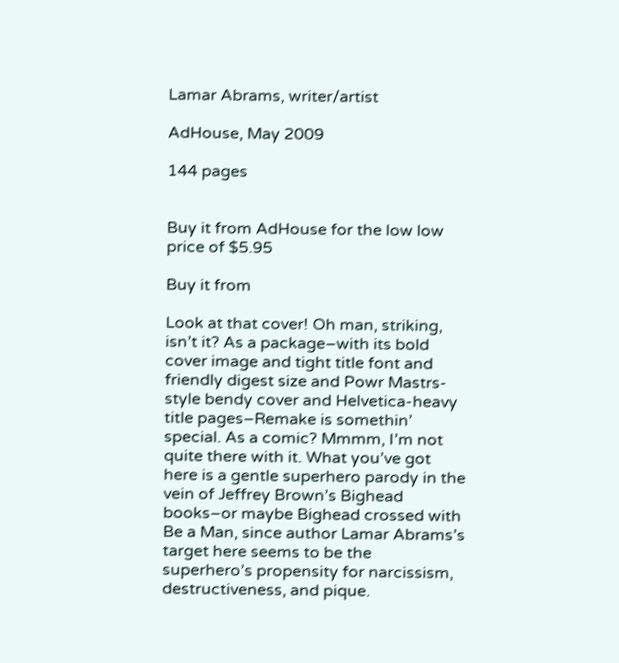Lamar Abrams, writer/artist

AdHouse, May 2009

144 pages


Buy it from AdHouse for the low low price of $5.95

Buy it from

Look at that cover! Oh man, striking, isn’t it? As a package–with its bold cover image and tight title font and friendly digest size and Powr Mastrs-style bendy cover and Helvetica-heavy title pages–Remake is somethin’ special. As a comic? Mmmm, I’m not quite there with it. What you’ve got here is a gentle superhero parody in the vein of Jeffrey Brown’s Bighead books–or maybe Bighead crossed with Be a Man, since author Lamar Abrams’s target here seems to be the superhero’s propensity for narcissism, destructiveness, and pique.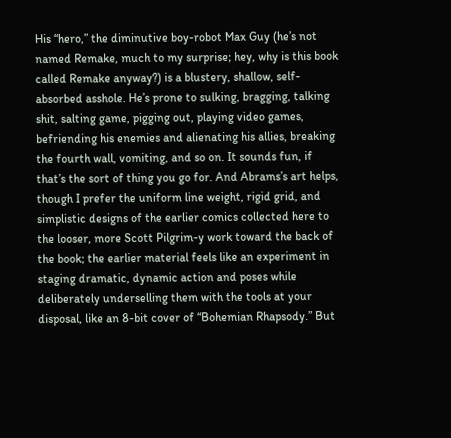His “hero,” the diminutive boy-robot Max Guy (he’s not named Remake, much to my surprise; hey, why is this book called Remake anyway?) is a blustery, shallow, self-absorbed asshole. He’s prone to sulking, bragging, talking shit, salting game, pigging out, playing video games, befriending his enemies and alienating his allies, breaking the fourth wall, vomiting, and so on. It sounds fun, if that’s the sort of thing you go for. And Abrams’s art helps, though I prefer the uniform line weight, rigid grid, and simplistic designs of the earlier comics collected here to the looser, more Scott Pilgrim-y work toward the back of the book; the earlier material feels like an experiment in staging dramatic, dynamic action and poses while deliberately underselling them with the tools at your disposal, like an 8-bit cover of “Bohemian Rhapsody.” But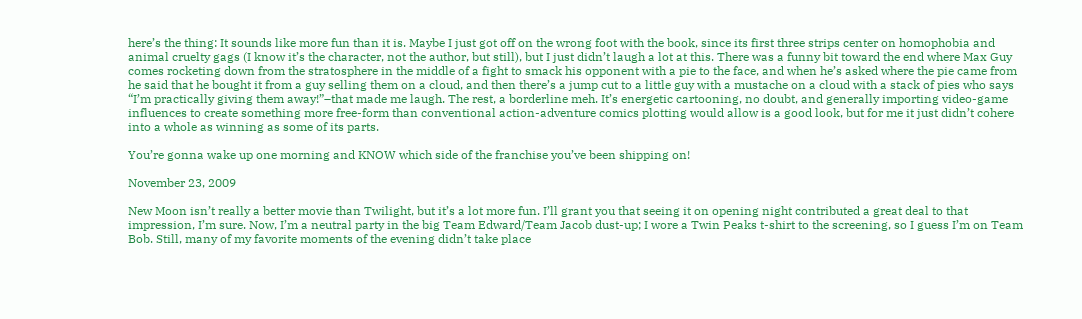here’s the thing: It sounds like more fun than it is. Maybe I just got off on the wrong foot with the book, since its first three strips center on homophobia and animal cruelty gags (I know it’s the character, not the author, but still), but I just didn’t laugh a lot at this. There was a funny bit toward the end where Max Guy comes rocketing down from the stratosphere in the middle of a fight to smack his opponent with a pie to the face, and when he’s asked where the pie came from he said that he bought it from a guy selling them on a cloud, and then there’s a jump cut to a little guy with a mustache on a cloud with a stack of pies who says “I’m practically giving them away!”–that made me laugh. The rest, a borderline meh. It’s energetic cartooning, no doubt, and generally importing video-game influences to create something more free-form than conventional action-adventure comics plotting would allow is a good look, but for me it just didn’t cohere into a whole as winning as some of its parts.

You’re gonna wake up one morning and KNOW which side of the franchise you’ve been shipping on!

November 23, 2009

New Moon isn’t really a better movie than Twilight, but it’s a lot more fun. I’ll grant you that seeing it on opening night contributed a great deal to that impression, I’m sure. Now, I’m a neutral party in the big Team Edward/Team Jacob dust-up; I wore a Twin Peaks t-shirt to the screening, so I guess I’m on Team Bob. Still, many of my favorite moments of the evening didn’t take place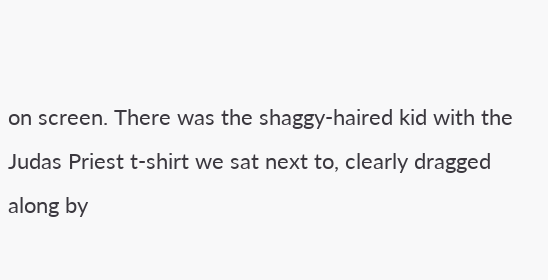on screen. There was the shaggy-haired kid with the Judas Priest t-shirt we sat next to, clearly dragged along by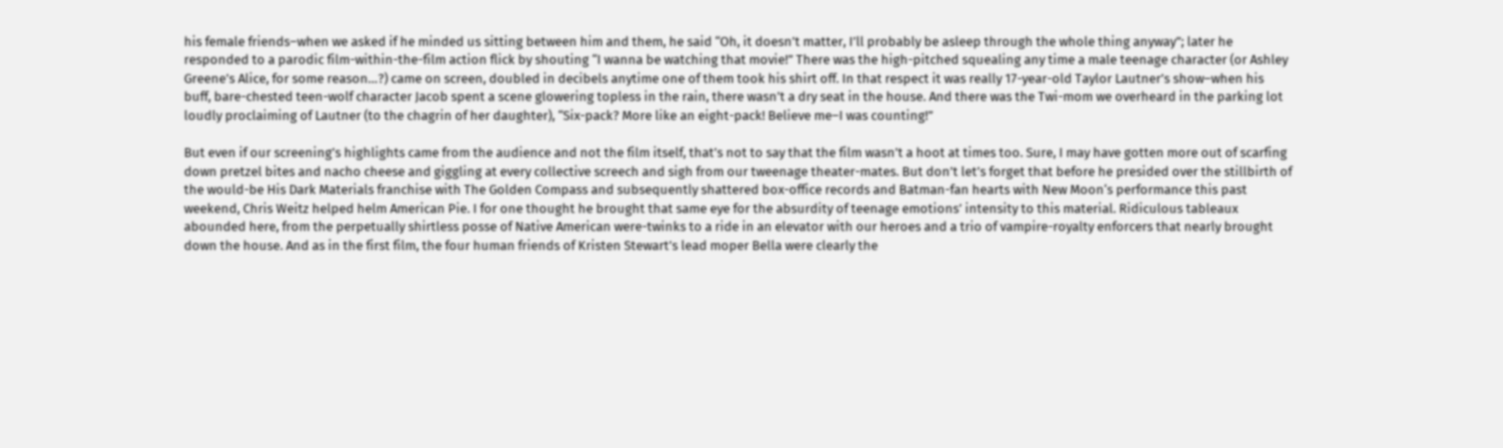his female friends–when we asked if he minded us sitting between him and them, he said “Oh, it doesn’t matter, I’ll probably be asleep through the whole thing anyway”; later he responded to a parodic film-within-the-film action flick by shouting “I wanna be watching that movie!” There was the high-pitched squealing any time a male teenage character (or Ashley Greene’s Alice, for some reason…?) came on screen, doubled in decibels anytime one of them took his shirt off. In that respect it was really 17-year-old Taylor Lautner’s show–when his buff, bare-chested teen-wolf character Jacob spent a scene glowering topless in the rain, there wasn’t a dry seat in the house. And there was the Twi-mom we overheard in the parking lot loudly proclaiming of Lautner (to the chagrin of her daughter), “Six-pack? More like an eight-pack! Believe me–I was counting!”

But even if our screening’s highlights came from the audience and not the film itself, that’s not to say that the film wasn’t a hoot at times too. Sure, I may have gotten more out of scarfing down pretzel bites and nacho cheese and giggling at every collective screech and sigh from our tweenage theater-mates. But don’t let’s forget that before he presided over the stillbirth of the would-be His Dark Materials franchise with The Golden Compass and subsequently shattered box-office records and Batman-fan hearts with New Moon‘s performance this past weekend, Chris Weitz helped helm American Pie. I for one thought he brought that same eye for the absurdity of teenage emotions’ intensity to this material. Ridiculous tableaux abounded here, from the perpetually shirtless posse of Native American were-twinks to a ride in an elevator with our heroes and a trio of vampire-royalty enforcers that nearly brought down the house. And as in the first film, the four human friends of Kristen Stewart’s lead moper Bella were clearly the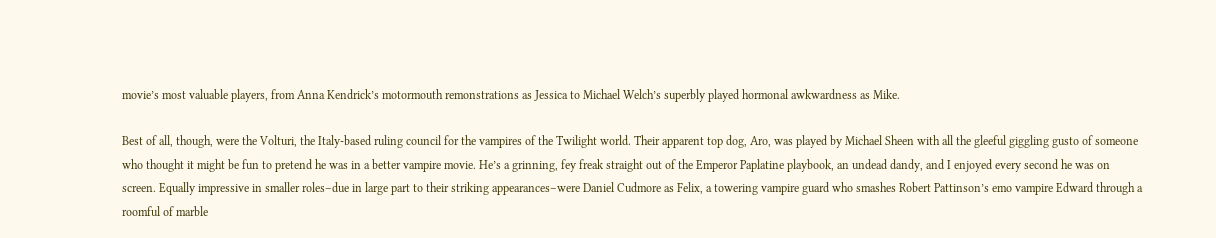movie’s most valuable players, from Anna Kendrick’s motormouth remonstrations as Jessica to Michael Welch’s superbly played hormonal awkwardness as Mike.

Best of all, though, were the Volturi, the Italy-based ruling council for the vampires of the Twilight world. Their apparent top dog, Aro, was played by Michael Sheen with all the gleeful giggling gusto of someone who thought it might be fun to pretend he was in a better vampire movie. He’s a grinning, fey freak straight out of the Emperor Paplatine playbook, an undead dandy, and I enjoyed every second he was on screen. Equally impressive in smaller roles–due in large part to their striking appearances–were Daniel Cudmore as Felix, a towering vampire guard who smashes Robert Pattinson’s emo vampire Edward through a roomful of marble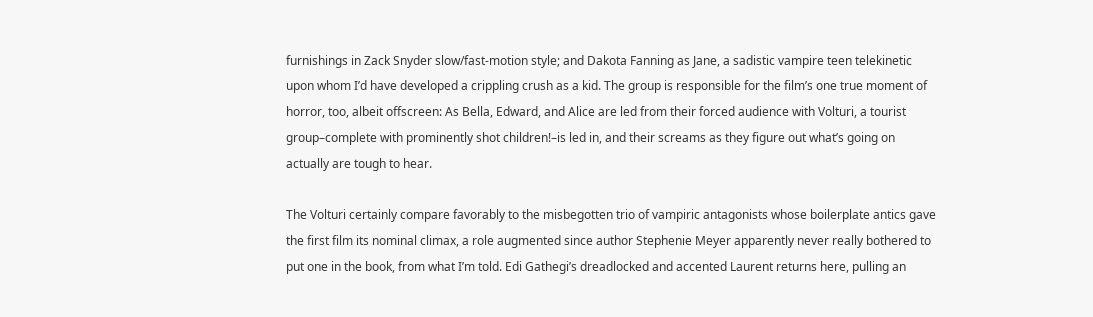furnishings in Zack Snyder slow/fast-motion style; and Dakota Fanning as Jane, a sadistic vampire teen telekinetic upon whom I’d have developed a crippling crush as a kid. The group is responsible for the film’s one true moment of horror, too, albeit offscreen: As Bella, Edward, and Alice are led from their forced audience with Volturi, a tourist group–complete with prominently shot children!–is led in, and their screams as they figure out what’s going on actually are tough to hear.

The Volturi certainly compare favorably to the misbegotten trio of vampiric antagonists whose boilerplate antics gave the first film its nominal climax, a role augmented since author Stephenie Meyer apparently never really bothered to put one in the book, from what I’m told. Edi Gathegi’s dreadlocked and accented Laurent returns here, pulling an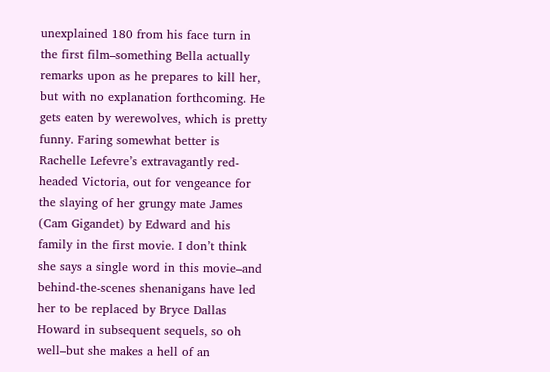unexplained 180 from his face turn in the first film–something Bella actually remarks upon as he prepares to kill her, but with no explanation forthcoming. He gets eaten by werewolves, which is pretty funny. Faring somewhat better is Rachelle Lefevre’s extravagantly red-headed Victoria, out for vengeance for the slaying of her grungy mate James (Cam Gigandet) by Edward and his family in the first movie. I don’t think she says a single word in this movie–and behind-the-scenes shenanigans have led her to be replaced by Bryce Dallas Howard in subsequent sequels, so oh well–but she makes a hell of an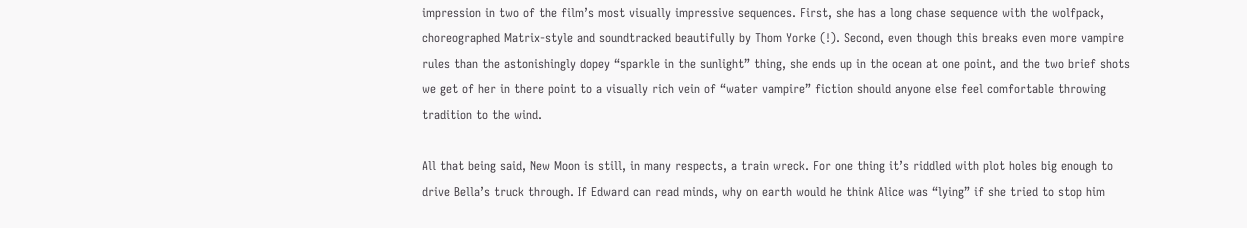impression in two of the film’s most visually impressive sequences. First, she has a long chase sequence with the wolfpack, choreographed Matrix-style and soundtracked beautifully by Thom Yorke (!). Second, even though this breaks even more vampire rules than the astonishingly dopey “sparkle in the sunlight” thing, she ends up in the ocean at one point, and the two brief shots we get of her in there point to a visually rich vein of “water vampire” fiction should anyone else feel comfortable throwing tradition to the wind.

All that being said, New Moon is still, in many respects, a train wreck. For one thing it’s riddled with plot holes big enough to drive Bella’s truck through. If Edward can read minds, why on earth would he think Alice was “lying” if she tried to stop him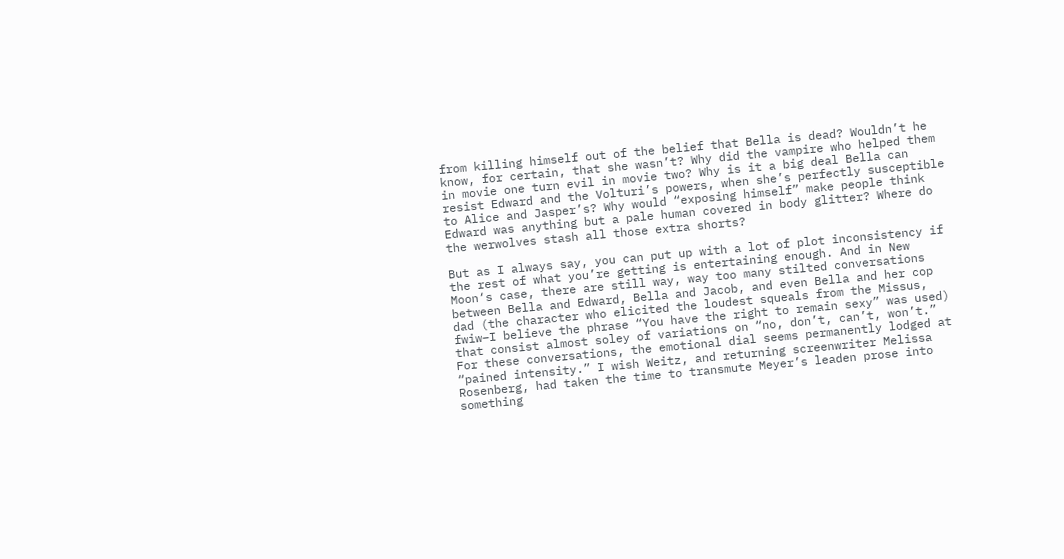from killing himself out of the belief that Bella is dead? Wouldn’t he know, for certain, that she wasn’t? Why did the vampire who helped them in movie one turn evil in movie two? Why is it a big deal Bella can resist Edward and the Volturi’s powers, when she’s perfectly susceptible to Alice and Jasper’s? Why would “exposing himself” make people think Edward was anything but a pale human covered in body glitter? Where do the werwolves stash all those extra shorts?

But as I always say, you can put up with a lot of plot inconsistency if the rest of what you’re getting is entertaining enough. And in New Moon‘s case, there are still way, way too many stilted conversations between Bella and Edward, Bella and Jacob, and even Bella and her cop dad (the character who elicited the loudest squeals from the Missus, fwiw–I believe the phrase “You have the right to remain sexy” was used) that consist almost soley of variations on “no, don’t, can’t, won’t.” For these conversations, the emotional dial seems permanently lodged at “pained intensity.” I wish Weitz, and returning screenwriter Melissa Rosenberg, had taken the time to transmute Meyer’s leaden prose into something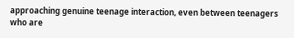approaching genuine teenage interaction, even between teenagers who are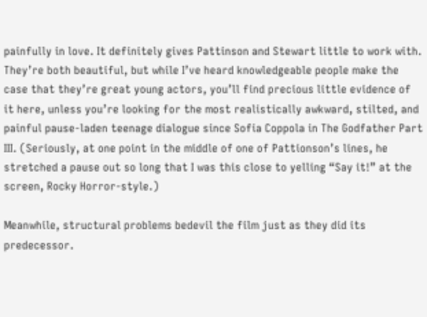painfully in love. It definitely gives Pattinson and Stewart little to work with. They’re both beautiful, but while I’ve heard knowledgeable people make the case that they’re great young actors, you’ll find precious little evidence of it here, unless you’re looking for the most realistically awkward, stilted, and painful pause-laden teenage dialogue since Sofia Coppola in The Godfather Part III. (Seriously, at one point in the middle of one of Pattionson’s lines, he stretched a pause out so long that I was this close to yelling “Say it!” at the screen, Rocky Horror-style.)

Meanwhile, structural problems bedevil the film just as they did its predecessor.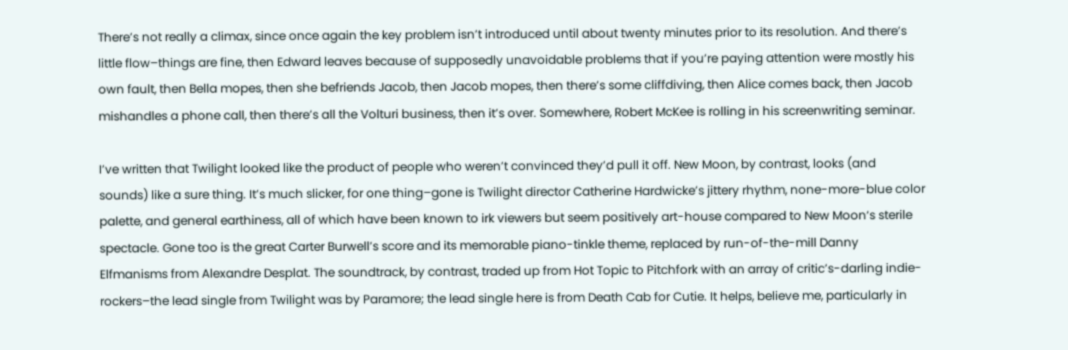There’s not really a climax, since once again the key problem isn’t introduced until about twenty minutes prior to its resolution. And there’s little flow–things are fine, then Edward leaves because of supposedly unavoidable problems that if you’re paying attention were mostly his own fault, then Bella mopes, then she befriends Jacob, then Jacob mopes, then there’s some cliffdiving, then Alice comes back, then Jacob mishandles a phone call, then there’s all the Volturi business, then it’s over. Somewhere, Robert McKee is rolling in his screenwriting seminar.

I’ve written that Twilight looked like the product of people who weren’t convinced they’d pull it off. New Moon, by contrast, looks (and sounds) like a sure thing. It’s much slicker, for one thing–gone is Twilight director Catherine Hardwicke’s jittery rhythm, none-more-blue color palette, and general earthiness, all of which have been known to irk viewers but seem positively art-house compared to New Moon‘s sterile spectacle. Gone too is the great Carter Burwell’s score and its memorable piano-tinkle theme, replaced by run-of-the-mill Danny Elfmanisms from Alexandre Desplat. The soundtrack, by contrast, traded up from Hot Topic to Pitchfork with an array of critic’s-darling indie-rockers–the lead single from Twilight was by Paramore; the lead single here is from Death Cab for Cutie. It helps, believe me, particularly in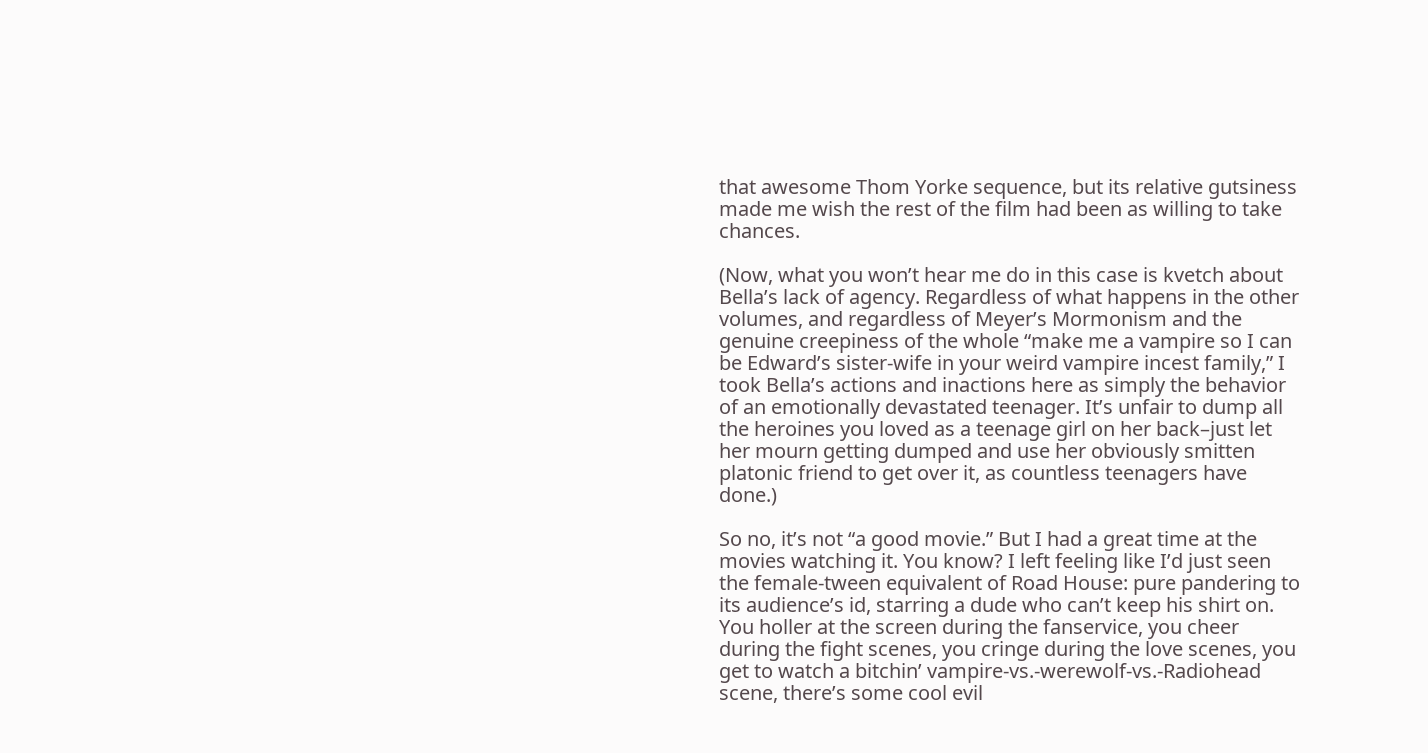that awesome Thom Yorke sequence, but its relative gutsiness made me wish the rest of the film had been as willing to take chances.

(Now, what you won’t hear me do in this case is kvetch about Bella’s lack of agency. Regardless of what happens in the other volumes, and regardless of Meyer’s Mormonism and the genuine creepiness of the whole “make me a vampire so I can be Edward’s sister-wife in your weird vampire incest family,” I took Bella’s actions and inactions here as simply the behavior of an emotionally devastated teenager. It’s unfair to dump all the heroines you loved as a teenage girl on her back–just let her mourn getting dumped and use her obviously smitten platonic friend to get over it, as countless teenagers have done.)

So no, it’s not “a good movie.” But I had a great time at the movies watching it. You know? I left feeling like I’d just seen the female-tween equivalent of Road House: pure pandering to its audience’s id, starring a dude who can’t keep his shirt on. You holler at the screen during the fanservice, you cheer during the fight scenes, you cringe during the love scenes, you get to watch a bitchin’ vampire-vs.-werewolf-vs.-Radiohead scene, there’s some cool evil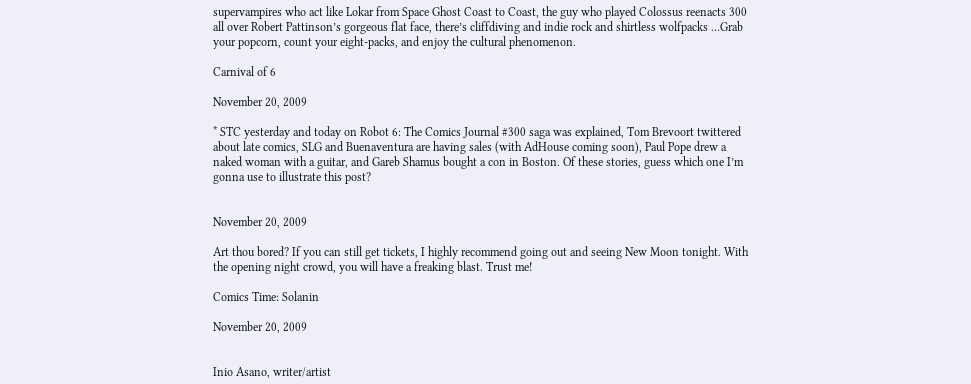supervampires who act like Lokar from Space Ghost Coast to Coast, the guy who played Colossus reenacts 300 all over Robert Pattinson’s gorgeous flat face, there’s cliffdiving and indie rock and shirtless wolfpacks …Grab your popcorn, count your eight-packs, and enjoy the cultural phenomenon.

Carnival of 6

November 20, 2009

* STC yesterday and today on Robot 6: The Comics Journal #300 saga was explained, Tom Brevoort twittered about late comics, SLG and Buenaventura are having sales (with AdHouse coming soon), Paul Pope drew a naked woman with a guitar, and Gareb Shamus bought a con in Boston. Of these stories, guess which one I’m gonna use to illustrate this post?


November 20, 2009

Art thou bored? If you can still get tickets, I highly recommend going out and seeing New Moon tonight. With the opening night crowd, you will have a freaking blast. Trust me!

Comics Time: Solanin

November 20, 2009


Inio Asano, writer/artist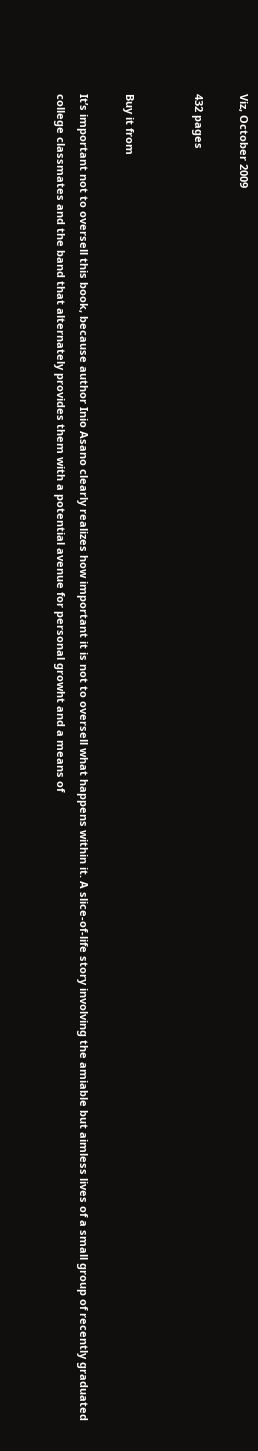Viz, October 2009

432 pages


Buy it from

It’s important not to oversell this book, because author Inio Asano clearly realizes how important it is not to oversell what happens within it. A slice-of-life story involving the amiable but aimless lives of a small group of recently graduated college classmates and the band that alternately provides them with a potential avenue for personal growht and a means of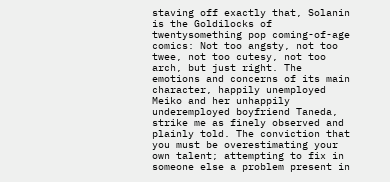staving off exactly that, Solanin is the Goldilocks of twentysomething pop coming-of-age comics: Not too angsty, not too twee, not too cutesy, not too arch, but just right. The emotions and concerns of its main character, happily unemployed Meiko and her unhappily underemployed boyfriend Taneda, strike me as finely observed and plainly told. The conviction that you must be overestimating your own talent; attempting to fix in someone else a problem present in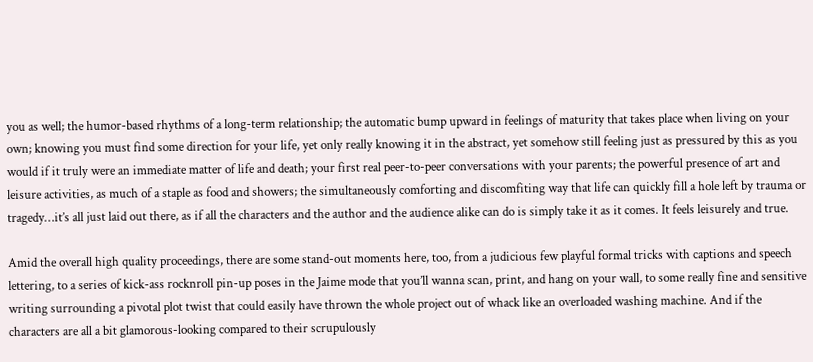you as well; the humor-based rhythms of a long-term relationship; the automatic bump upward in feelings of maturity that takes place when living on your own; knowing you must find some direction for your life, yet only really knowing it in the abstract, yet somehow still feeling just as pressured by this as you would if it truly were an immediate matter of life and death; your first real peer-to-peer conversations with your parents; the powerful presence of art and leisure activities, as much of a staple as food and showers; the simultaneously comforting and discomfiting way that life can quickly fill a hole left by trauma or tragedy…it’s all just laid out there, as if all the characters and the author and the audience alike can do is simply take it as it comes. It feels leisurely and true.

Amid the overall high quality proceedings, there are some stand-out moments here, too, from a judicious few playful formal tricks with captions and speech lettering, to a series of kick-ass rocknroll pin-up poses in the Jaime mode that you’ll wanna scan, print, and hang on your wall, to some really fine and sensitive writing surrounding a pivotal plot twist that could easily have thrown the whole project out of whack like an overloaded washing machine. And if the characters are all a bit glamorous-looking compared to their scrupulously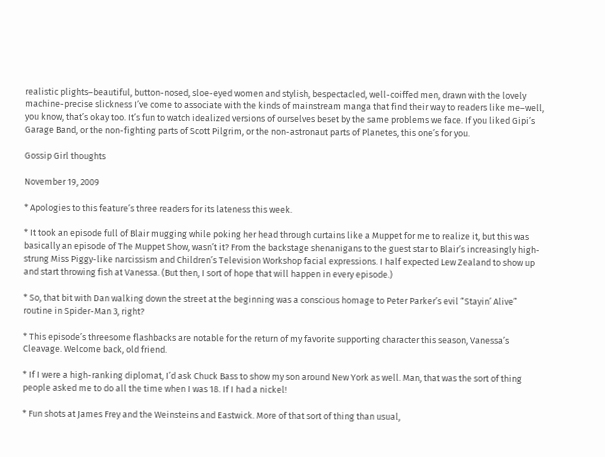realistic plights–beautiful, button-nosed, sloe-eyed women and stylish, bespectacled, well-coiffed men, drawn with the lovely machine-precise slickness I’ve come to associate with the kinds of mainstream manga that find their way to readers like me–well, you know, that’s okay too. It’s fun to watch idealized versions of ourselves beset by the same problems we face. If you liked Gipi’s Garage Band, or the non-fighting parts of Scott Pilgrim, or the non-astronaut parts of Planetes, this one’s for you.

Gossip Girl thoughts

November 19, 2009

* Apologies to this feature’s three readers for its lateness this week.

* It took an episode full of Blair mugging while poking her head through curtains like a Muppet for me to realize it, but this was basically an episode of The Muppet Show, wasn’t it? From the backstage shenanigans to the guest star to Blair’s increasingly high-strung Miss Piggy-like narcissism and Children’s Television Workshop facial expressions. I half expected Lew Zealand to show up and start throwing fish at Vanessa. (But then, I sort of hope that will happen in every episode.)

* So, that bit with Dan walking down the street at the beginning was a conscious homage to Peter Parker’s evil “Stayin’ Alive” routine in Spider-Man 3, right?

* This episode’s threesome flashbacks are notable for the return of my favorite supporting character this season, Vanessa’s Cleavage. Welcome back, old friend.

* If I were a high-ranking diplomat, I’d ask Chuck Bass to show my son around New York as well. Man, that was the sort of thing people asked me to do all the time when I was 18. If I had a nickel!

* Fun shots at James Frey and the Weinsteins and Eastwick. More of that sort of thing than usual,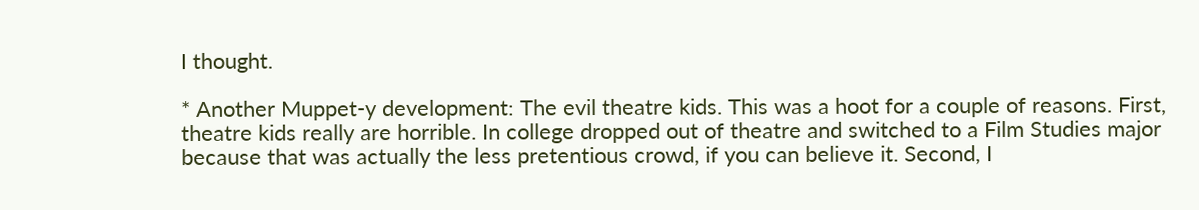I thought.

* Another Muppet-y development: The evil theatre kids. This was a hoot for a couple of reasons. First, theatre kids really are horrible. In college dropped out of theatre and switched to a Film Studies major because that was actually the less pretentious crowd, if you can believe it. Second, I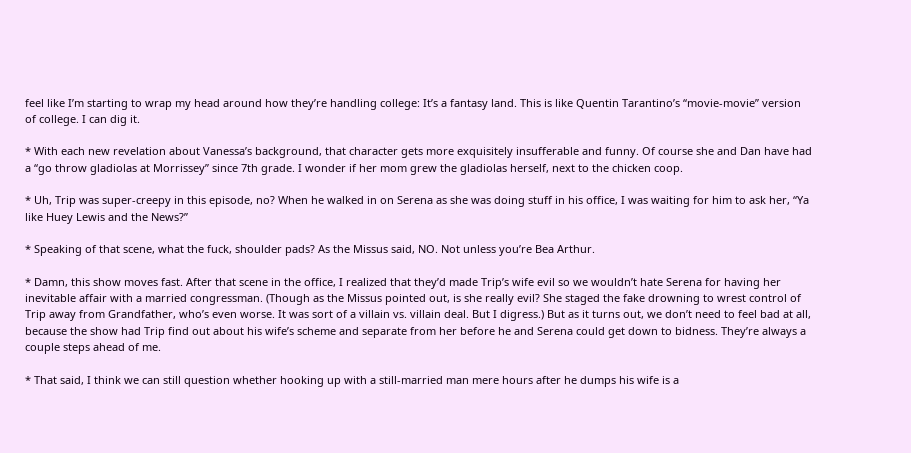feel like I’m starting to wrap my head around how they’re handling college: It’s a fantasy land. This is like Quentin Tarantino’s “movie-movie” version of college. I can dig it.

* With each new revelation about Vanessa’s background, that character gets more exquisitely insufferable and funny. Of course she and Dan have had a “go throw gladiolas at Morrissey” since 7th grade. I wonder if her mom grew the gladiolas herself, next to the chicken coop.

* Uh, Trip was super-creepy in this episode, no? When he walked in on Serena as she was doing stuff in his office, I was waiting for him to ask her, “Ya like Huey Lewis and the News?”

* Speaking of that scene, what the fuck, shoulder pads? As the Missus said, NO. Not unless you’re Bea Arthur.

* Damn, this show moves fast. After that scene in the office, I realized that they’d made Trip’s wife evil so we wouldn’t hate Serena for having her inevitable affair with a married congressman. (Though as the Missus pointed out, is she really evil? She staged the fake drowning to wrest control of Trip away from Grandfather, who’s even worse. It was sort of a villain vs. villain deal. But I digress.) But as it turns out, we don’t need to feel bad at all, because the show had Trip find out about his wife’s scheme and separate from her before he and Serena could get down to bidness. They’re always a couple steps ahead of me.

* That said, I think we can still question whether hooking up with a still-married man mere hours after he dumps his wife is a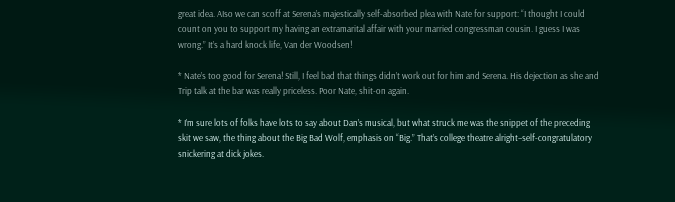great idea. AIso we can scoff at Serena’s majestically self-absorbed plea with Nate for support: “I thought I could count on you to support my having an extramarital affair with your married congressman cousin. I guess I was wrong.” It’s a hard knock life, Van der Woodsen!

* Nate’s too good for Serena! Still, I feel bad that things didn’t work out for him and Serena. His dejection as she and Trip talk at the bar was really priceless. Poor Nate, shit-on again.

* I’m sure lots of folks have lots to say about Dan’s musical, but what struck me was the snippet of the preceding skit we saw, the thing about the Big Bad Wolf, emphasis on “Big.” That’s college theatre alright–self-congratulatory snickering at dick jokes.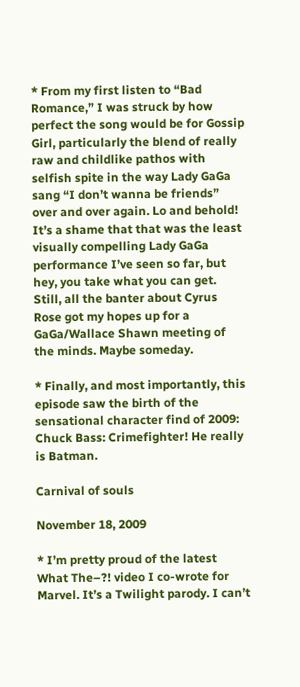* From my first listen to “Bad Romance,” I was struck by how perfect the song would be for Gossip Girl, particularly the blend of really raw and childlike pathos with selfish spite in the way Lady GaGa sang “I don’t wanna be friends” over and over again. Lo and behold! It’s a shame that that was the least visually compelling Lady GaGa performance I’ve seen so far, but hey, you take what you can get. Still, all the banter about Cyrus Rose got my hopes up for a GaGa/Wallace Shawn meeting of the minds. Maybe someday.

* Finally, and most importantly, this episode saw the birth of the sensational character find of 2009: Chuck Bass: Crimefighter! He really is Batman.

Carnival of souls

November 18, 2009

* I’m pretty proud of the latest What The–?! video I co-wrote for Marvel. It’s a Twilight parody. I can’t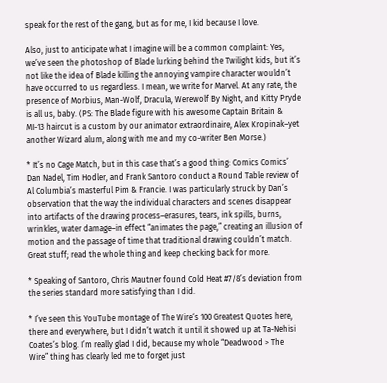speak for the rest of the gang, but as for me, I kid because I love.

Also, just to anticipate what I imagine will be a common complaint: Yes, we’ve seen the photoshop of Blade lurking behind the Twilight kids, but it’s not like the idea of Blade killing the annoying vampire character wouldn’t have occurred to us regardless. I mean, we write for Marvel. At any rate, the presence of Morbius, Man-Wolf, Dracula, Werewolf By Night, and Kitty Pryde is all us, baby. (PS: The Blade figure with his awesome Captain Britain & MI-13 haircut is a custom by our animator extraordinaire, Alex Kropinak–yet another Wizard alum, along with me and my co-writer Ben Morse.)

* It’s no Cage Match, but in this case that’s a good thing: Comics Comics’ Dan Nadel, Tim Hodler, and Frank Santoro conduct a Round Table review of Al Columbia’s masterful Pim & Francie. I was particularly struck by Dan’s observation that the way the individual characters and scenes disappear into artifacts of the drawing process–erasures, tears, ink spills, burns, wrinkles, water damage–in effect “animates the page,” creating an illusion of motion and the passage of time that traditional drawing couldn’t match. Great stuff; read the whole thing and keep checking back for more.

* Speaking of Santoro, Chris Mautner found Cold Heat #7/8’s deviation from the series standard more satisfying than I did.

* I’ve seen this YouTube montage of The Wire‘s 100 Greatest Quotes here, there and everywhere, but I didn’t watch it until it showed up at Ta-Nehisi Coates’s blog. I’m really glad I did, because my whole “Deadwood > The Wire” thing has clearly led me to forget just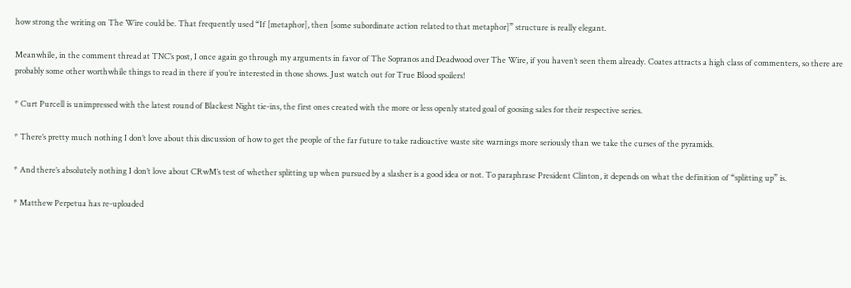how strong the writing on The Wire could be. That frequently used “If [metaphor], then [some subordinate action related to that metaphor]” structure is really elegant.

Meanwhile, in the comment thread at TNC’s post, I once again go through my arguments in favor of The Sopranos and Deadwood over The Wire, if you haven’t seen them already. Coates attracts a high class of commenters, so there are probably some other worthwhile things to read in there if you’re interested in those shows. Just watch out for True Blood spoilers!

* Curt Purcell is unimpressed with the latest round of Blackest Night tie-ins, the first ones created with the more or less openly stated goal of goosing sales for their respective series.

* There’s pretty much nothing I don’t love about this discussion of how to get the people of the far future to take radioactive waste site warnings more seriously than we take the curses of the pyramids.

* And there’s absolutely nothing I don’t love about CRwM’s test of whether splitting up when pursued by a slasher is a good idea or not. To paraphrase President Clinton, it depends on what the definition of “splitting up” is.

* Matthew Perpetua has re-uploaded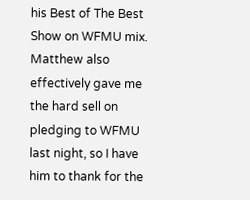his Best of The Best Show on WFMU mix. Matthew also effectively gave me the hard sell on pledging to WFMU last night, so I have him to thank for the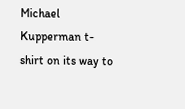Michael Kupperman t-shirt on its way to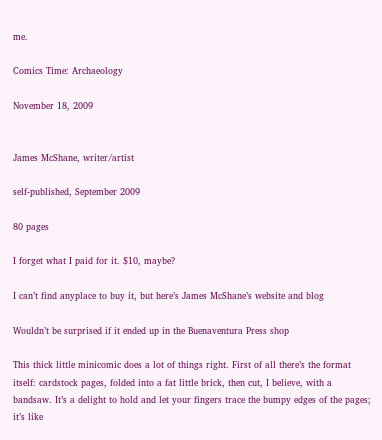me.

Comics Time: Archaeology

November 18, 2009


James McShane, writer/artist

self-published, September 2009

80 pages

I forget what I paid for it. $10, maybe?

I can’t find anyplace to buy it, but here’s James McShane’s website and blog

Wouldn’t be surprised if it ended up in the Buenaventura Press shop

This thick little minicomic does a lot of things right. First of all there’s the format itself: cardstock pages, folded into a fat little brick, then cut, I believe, with a bandsaw. It’s a delight to hold and let your fingers trace the bumpy edges of the pages; it’s like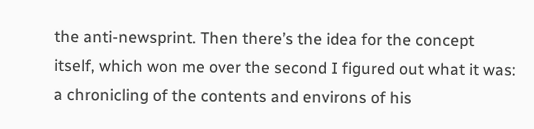the anti-newsprint. Then there’s the idea for the concept itself, which won me over the second I figured out what it was: a chronicling of the contents and environs of his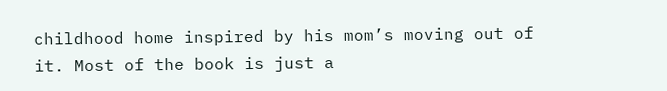childhood home inspired by his mom’s moving out of it. Most of the book is just a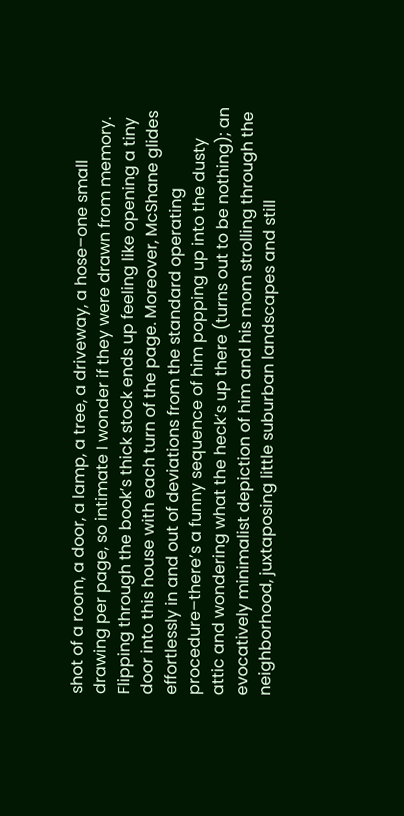shot of a room, a door, a lamp, a tree, a driveway, a hose–one small drawing per page, so intimate I wonder if they were drawn from memory. Flipping through the book’s thick stock ends up feeling like opening a tiny door into this house with each turn of the page. Moreover, McShane glides effortlessly in and out of deviations from the standard operating procedure–there’s a funny sequence of him popping up into the dusty attic and wondering what the heck’s up there (turns out to be nothing); an evocatively minimalist depiction of him and his mom strolling through the neighborhood, juxtaposing little suburban landscapes and still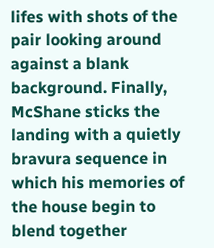lifes with shots of the pair looking around against a blank background. Finally, McShane sticks the landing with a quietly bravura sequence in which his memories of the house begin to blend together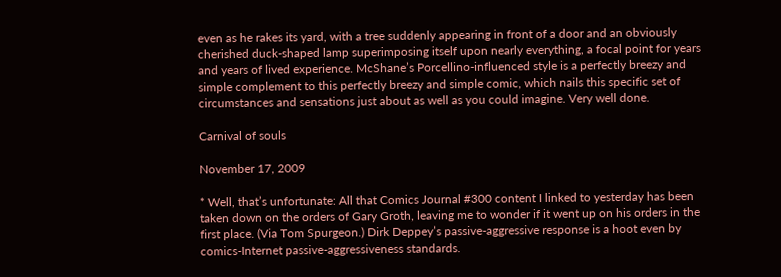even as he rakes its yard, with a tree suddenly appearing in front of a door and an obviously cherished duck-shaped lamp superimposing itself upon nearly everything, a focal point for years and years of lived experience. McShane’s Porcellino-influenced style is a perfectly breezy and simple complement to this perfectly breezy and simple comic, which nails this specific set of circumstances and sensations just about as well as you could imagine. Very well done.

Carnival of souls

November 17, 2009

* Well, that’s unfortunate: All that Comics Journal #300 content I linked to yesterday has been taken down on the orders of Gary Groth, leaving me to wonder if it went up on his orders in the first place. (Via Tom Spurgeon.) Dirk Deppey’s passive-aggressive response is a hoot even by comics-Internet passive-aggressiveness standards.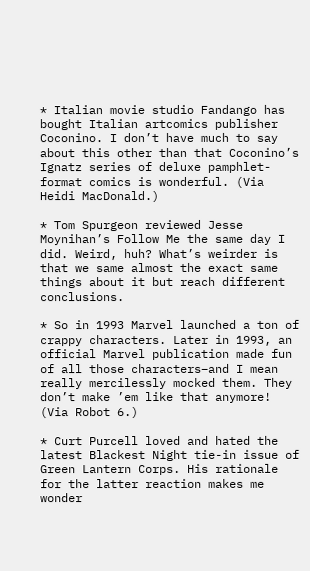* Italian movie studio Fandango has bought Italian artcomics publisher Coconino. I don’t have much to say about this other than that Coconino’s Ignatz series of deluxe pamphlet-format comics is wonderful. (Via Heidi MacDonald.)

* Tom Spurgeon reviewed Jesse Moynihan’s Follow Me the same day I did. Weird, huh? What’s weirder is that we same almost the exact same things about it but reach different conclusions.

* So in 1993 Marvel launched a ton of crappy characters. Later in 1993, an official Marvel publication made fun of all those characters–and I mean really mercilessly mocked them. They don’t make ’em like that anymore! (Via Robot 6.)

* Curt Purcell loved and hated the latest Blackest Night tie-in issue of Green Lantern Corps. His rationale for the latter reaction makes me wonder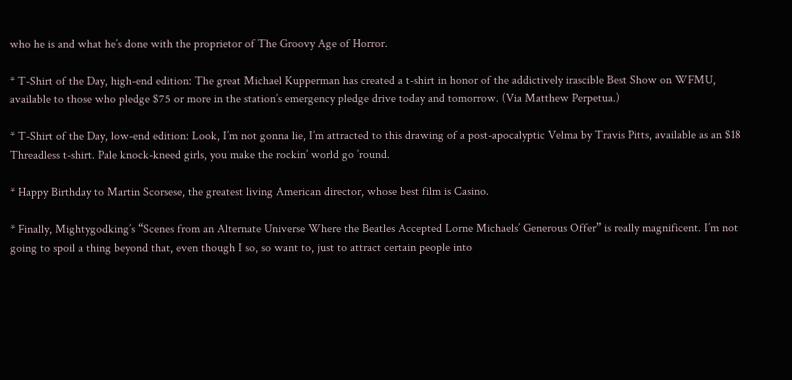who he is and what he’s done with the proprietor of The Groovy Age of Horror.

* T-Shirt of the Day, high-end edition: The great Michael Kupperman has created a t-shirt in honor of the addictively irascible Best Show on WFMU, available to those who pledge $75 or more in the station’s emergency pledge drive today and tomorrow. (Via Matthew Perpetua.)

* T-Shirt of the Day, low-end edition: Look, I’m not gonna lie, I’m attracted to this drawing of a post-apocalyptic Velma by Travis Pitts, available as an $18 Threadless t-shirt. Pale knock-kneed girls, you make the rockin’ world go ’round.

* Happy Birthday to Martin Scorsese, the greatest living American director, whose best film is Casino.

* Finally, Mightygodking’s “Scenes from an Alternate Universe Where the Beatles Accepted Lorne Michaels’ Generous Offer” is really magnificent. I’m not going to spoil a thing beyond that, even though I so, so want to, just to attract certain people into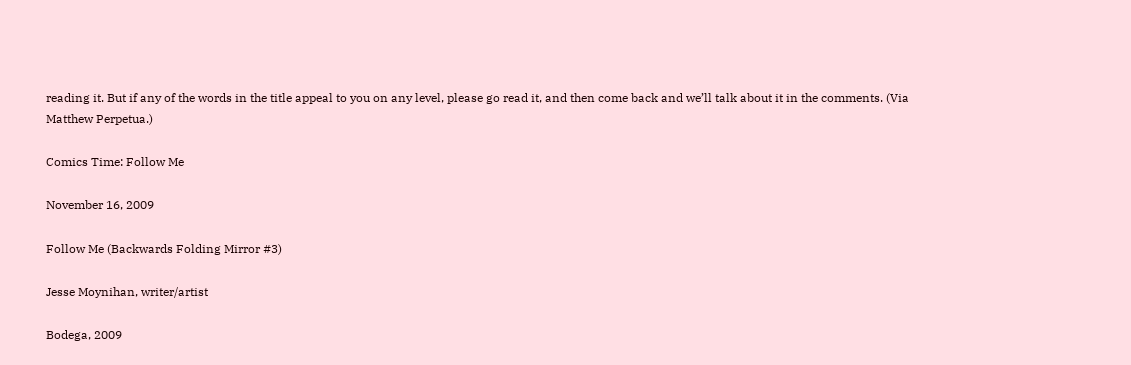reading it. But if any of the words in the title appeal to you on any level, please go read it, and then come back and we’ll talk about it in the comments. (Via Matthew Perpetua.)

Comics Time: Follow Me

November 16, 2009

Follow Me (Backwards Folding Mirror #3)

Jesse Moynihan, writer/artist

Bodega, 2009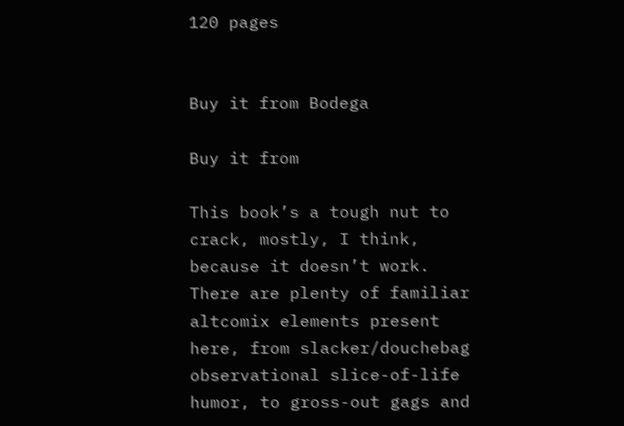120 pages


Buy it from Bodega

Buy it from

This book’s a tough nut to crack, mostly, I think, because it doesn’t work. There are plenty of familiar altcomix elements present here, from slacker/douchebag observational slice-of-life humor, to gross-out gags and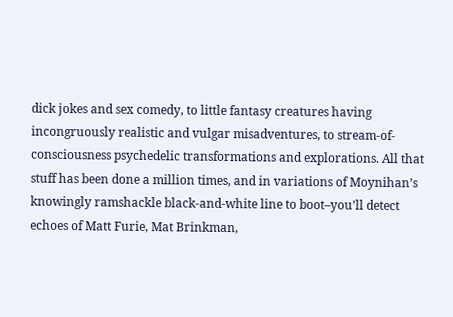dick jokes and sex comedy, to little fantasy creatures having incongruously realistic and vulgar misadventures, to stream-of-consciousness psychedelic transformations and explorations. All that stuff has been done a million times, and in variations of Moynihan’s knowingly ramshackle black-and-white line to boot–you’ll detect echoes of Matt Furie, Mat Brinkman,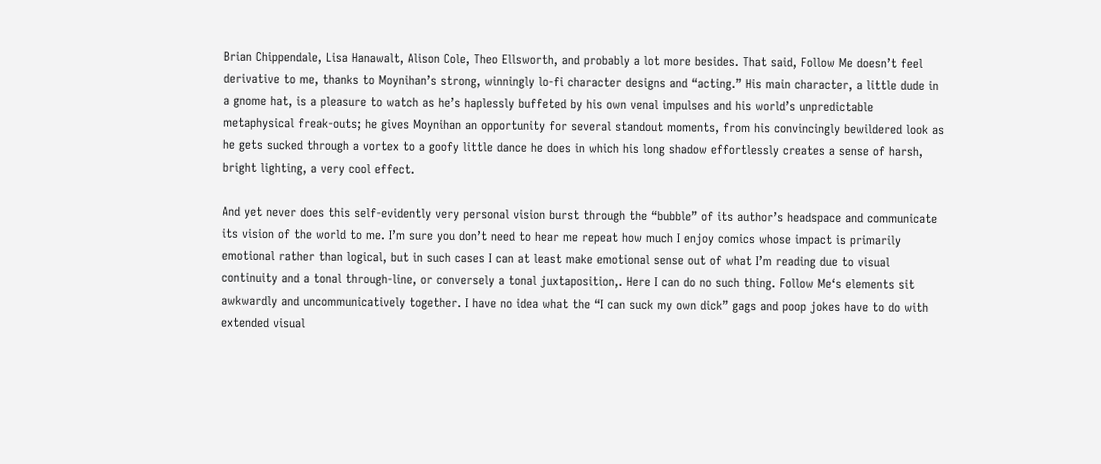Brian Chippendale, Lisa Hanawalt, Alison Cole, Theo Ellsworth, and probably a lot more besides. That said, Follow Me doesn’t feel derivative to me, thanks to Moynihan’s strong, winningly lo-fi character designs and “acting.” His main character, a little dude in a gnome hat, is a pleasure to watch as he’s haplessly buffeted by his own venal impulses and his world’s unpredictable metaphysical freak-outs; he gives Moynihan an opportunity for several standout moments, from his convincingly bewildered look as he gets sucked through a vortex to a goofy little dance he does in which his long shadow effortlessly creates a sense of harsh, bright lighting, a very cool effect.

And yet never does this self-evidently very personal vision burst through the “bubble” of its author’s headspace and communicate its vision of the world to me. I’m sure you don’t need to hear me repeat how much I enjoy comics whose impact is primarily emotional rather than logical, but in such cases I can at least make emotional sense out of what I’m reading due to visual continuity and a tonal through-line, or conversely a tonal juxtaposition,. Here I can do no such thing. Follow Me‘s elements sit awkwardly and uncommunicatively together. I have no idea what the “I can suck my own dick” gags and poop jokes have to do with extended visual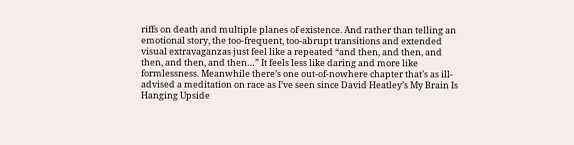riffs on death and multiple planes of existence. And rather than telling an emotional story, the too-frequent, too-abrupt transitions and extended visual extravaganzas just feel like a repeated “and then, and then, and then, and then, and then…” It feels less like daring and more like formlessness. Meanwhile there’s one out-of-nowhere chapter that’s as ill-advised a meditation on race as I’ve seen since David Heatley’s My Brain Is Hanging Upside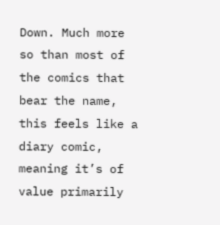Down. Much more so than most of the comics that bear the name, this feels like a diary comic, meaning it’s of value primarily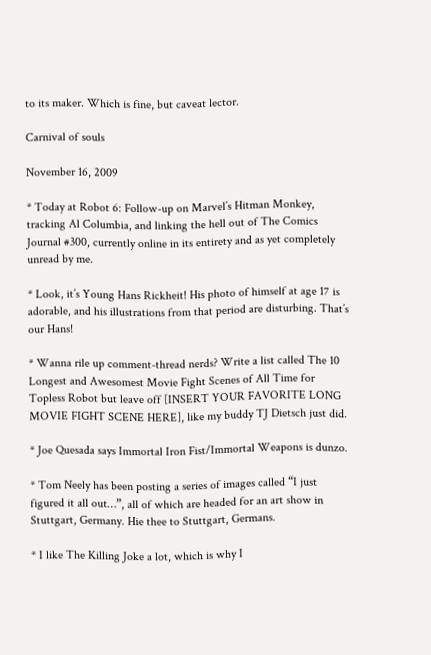to its maker. Which is fine, but caveat lector.

Carnival of souls

November 16, 2009

* Today at Robot 6: Follow-up on Marvel’s Hitman Monkey, tracking Al Columbia, and linking the hell out of The Comics Journal #300, currently online in its entirety and as yet completely unread by me.

* Look, it’s Young Hans Rickheit! His photo of himself at age 17 is adorable, and his illustrations from that period are disturbing. That’s our Hans!

* Wanna rile up comment-thread nerds? Write a list called The 10 Longest and Awesomest Movie Fight Scenes of All Time for Topless Robot but leave off [INSERT YOUR FAVORITE LONG MOVIE FIGHT SCENE HERE], like my buddy TJ Dietsch just did.

* Joe Quesada says Immortal Iron Fist/Immortal Weapons is dunzo.

* Tom Neely has been posting a series of images called “I just figured it all out…”, all of which are headed for an art show in Stuttgart, Germany. Hie thee to Stuttgart, Germans.

* I like The Killing Joke a lot, which is why I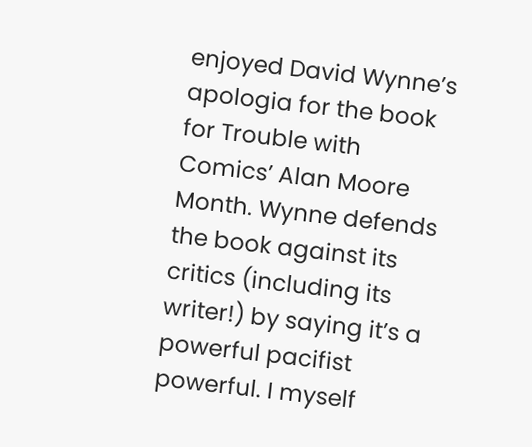enjoyed David Wynne’s apologia for the book for Trouble with Comics’ Alan Moore Month. Wynne defends the book against its critics (including its writer!) by saying it’s a powerful pacifist powerful. I myself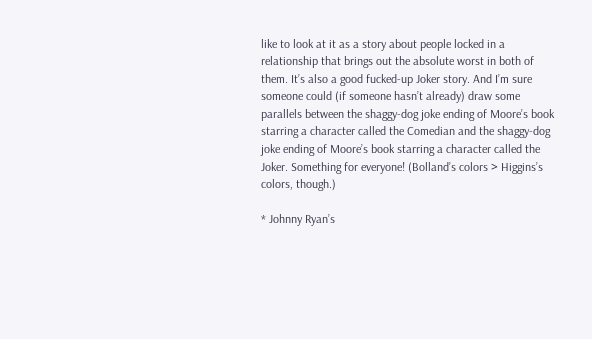like to look at it as a story about people locked in a relationship that brings out the absolute worst in both of them. It’s also a good fucked-up Joker story. And I’m sure someone could (if someone hasn’t already) draw some parallels between the shaggy-dog joke ending of Moore’s book starring a character called the Comedian and the shaggy-dog joke ending of Moore’s book starring a character called the Joker. Something for everyone! (Bolland’s colors > Higgins’s colors, though.)

* Johnny Ryan’s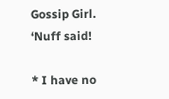Gossip Girl. ‘Nuff said!

* I have no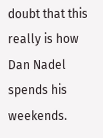doubt that this really is how Dan Nadel spends his weekends.